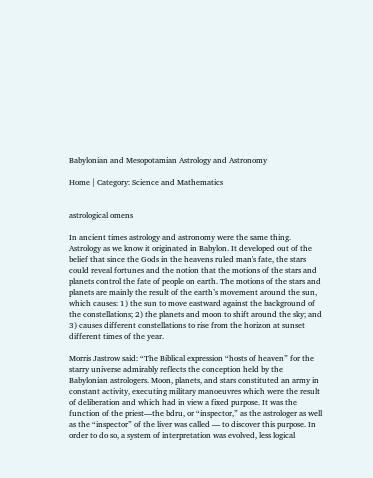Babylonian and Mesopotamian Astrology and Astronomy

Home | Category: Science and Mathematics


astrological omens

In ancient times astrology and astronomy were the same thing. Astrology as we know it originated in Babylon. It developed out of the belief that since the Gods in the heavens ruled man's fate, the stars could reveal fortunes and the notion that the motions of the stars and planets control the fate of people on earth. The motions of the stars and planets are mainly the result of the earth’s movement around the sun, which causes: 1) the sun to move eastward against the background of the constellations; 2) the planets and moon to shift around the sky; and 3) causes different constellations to rise from the horizon at sunset different times of the year.

Morris Jastrow said: “The Biblical expression “hosts of heaven” for the starry universe admirably reflects the conception held by the Babylonian astrologers. Moon, planets, and stars constituted an army in constant activity, executing military manoeuvres which were the result of deliberation and which had in view a fixed purpose. It was the function of the priest—the bdru, or “inspector,” as the astrologer as well as the “inspector” of the liver was called — to discover this purpose. In order to do so, a system of interpretation was evolved, less logical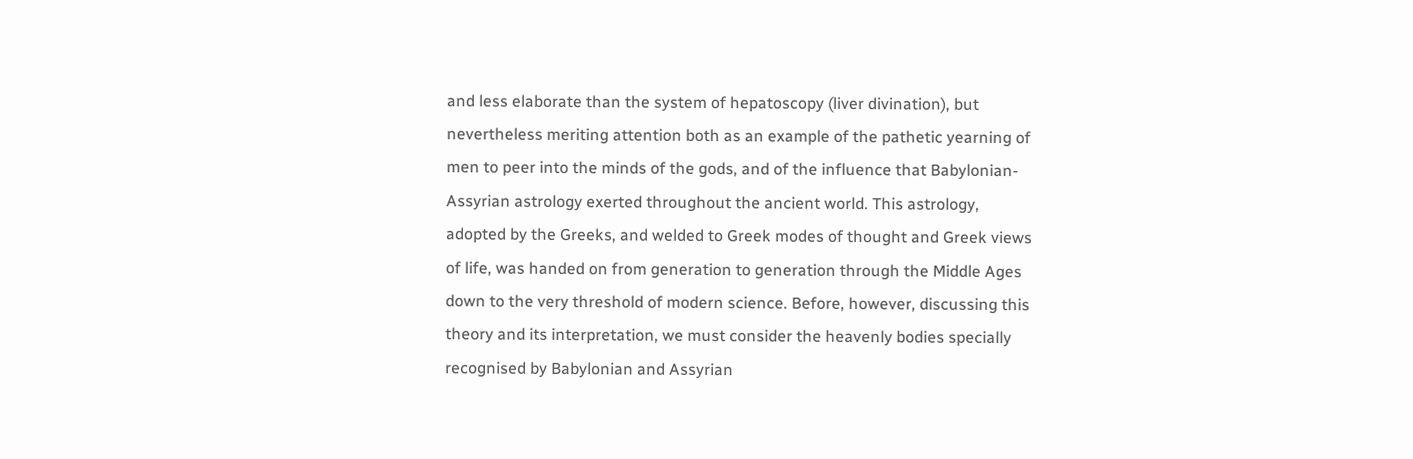and less elaborate than the system of hepatoscopy (liver divination), but nevertheless meriting attention both as an example of the pathetic yearning of men to peer into the minds of the gods, and of the influence that Babylonian-Assyrian astrology exerted throughout the ancient world. This astrology, adopted by the Greeks, and welded to Greek modes of thought and Greek views of life, was handed on from generation to generation through the Middle Ages down to the very threshold of modern science. Before, however, discussing this theory and its interpretation, we must consider the heavenly bodies specially recognised by Babylonian and Assyrian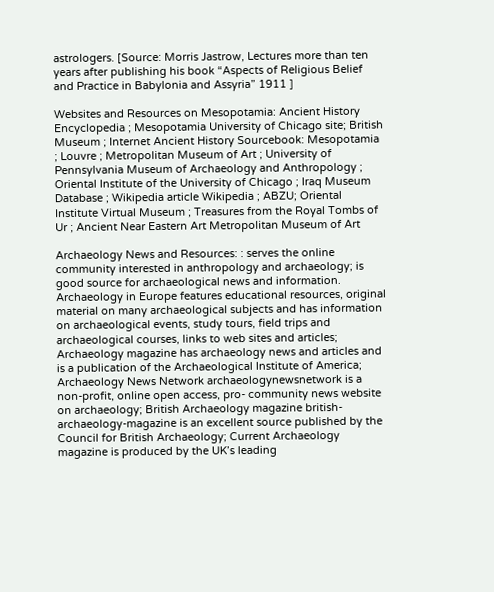astrologers. [Source: Morris Jastrow, Lectures more than ten years after publishing his book “Aspects of Religious Belief and Practice in Babylonia and Assyria” 1911 ]

Websites and Resources on Mesopotamia: Ancient History Encyclopedia ; Mesopotamia University of Chicago site; British Museum ; Internet Ancient History Sourcebook: Mesopotamia ; Louvre ; Metropolitan Museum of Art ; University of Pennsylvania Museum of Archaeology and Anthropology ; Oriental Institute of the University of Chicago ; Iraq Museum Database ; Wikipedia article Wikipedia ; ABZU; Oriental Institute Virtual Museum ; Treasures from the Royal Tombs of Ur ; Ancient Near Eastern Art Metropolitan Museum of Art

Archaeology News and Resources: : serves the online community interested in anthropology and archaeology; is good source for archaeological news and information. Archaeology in Europe features educational resources, original material on many archaeological subjects and has information on archaeological events, study tours, field trips and archaeological courses, links to web sites and articles; Archaeology magazine has archaeology news and articles and is a publication of the Archaeological Institute of America; Archaeology News Network archaeologynewsnetwork is a non-profit, online open access, pro- community news website on archaeology; British Archaeology magazine british-archaeology-magazine is an excellent source published by the Council for British Archaeology; Current Archaeology magazine is produced by the UK’s leading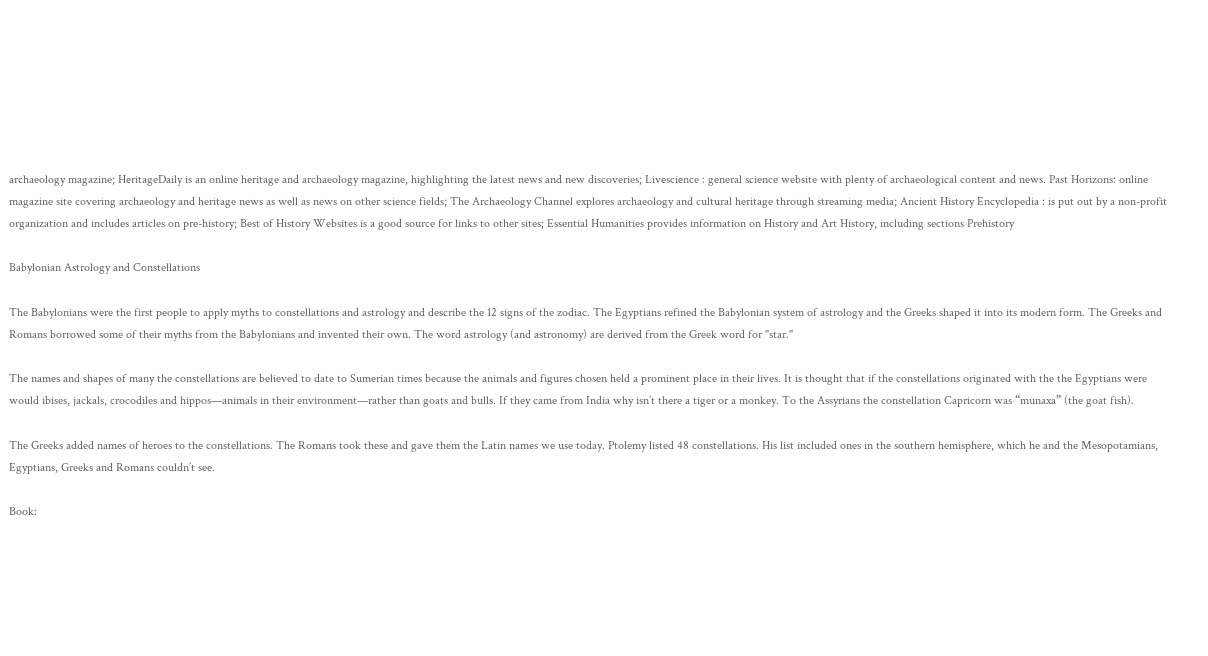archaeology magazine; HeritageDaily is an online heritage and archaeology magazine, highlighting the latest news and new discoveries; Livescience : general science website with plenty of archaeological content and news. Past Horizons: online magazine site covering archaeology and heritage news as well as news on other science fields; The Archaeology Channel explores archaeology and cultural heritage through streaming media; Ancient History Encyclopedia : is put out by a non-profit organization and includes articles on pre-history; Best of History Websites is a good source for links to other sites; Essential Humanities provides information on History and Art History, including sections Prehistory

Babylonian Astrology and Constellations

The Babylonians were the first people to apply myths to constellations and astrology and describe the 12 signs of the zodiac. The Egyptians refined the Babylonian system of astrology and the Greeks shaped it into its modern form. The Greeks and Romans borrowed some of their myths from the Babylonians and invented their own. The word astrology (and astronomy) are derived from the Greek word for "star."

The names and shapes of many the constellations are believed to date to Sumerian times because the animals and figures chosen held a prominent place in their lives. It is thought that if the constellations originated with the the Egyptians were would ibises, jackals, crocodiles and hippos—animals in their environment—rather than goats and bulls. If they came from India why isn’t there a tiger or a monkey. To the Assyrians the constellation Capricorn was “munaxa” (the goat fish).

The Greeks added names of heroes to the constellations. The Romans took these and gave them the Latin names we use today. Ptolemy listed 48 constellations. His list included ones in the southern hemisphere, which he and the Mesopotamians, Egyptians, Greeks and Romans couldn’t see.

Book: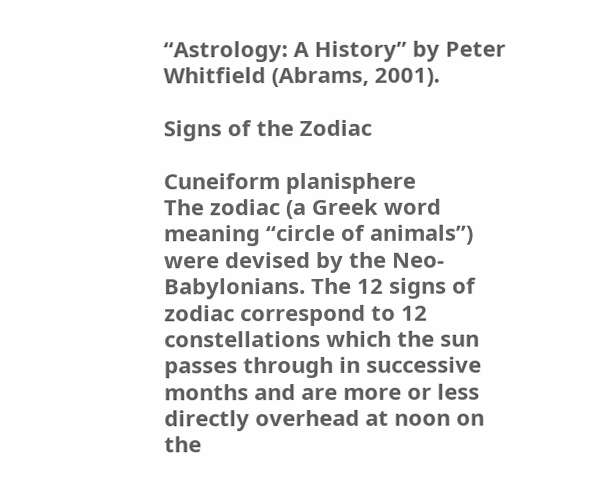“Astrology: A History” by Peter Whitfield (Abrams, 2001).

Signs of the Zodiac

Cuneiform planisphere
The zodiac (a Greek word meaning “circle of animals”) were devised by the Neo-Babylonians. The 12 signs of zodiac correspond to 12 constellations which the sun passes through in successive months and are more or less directly overhead at noon on the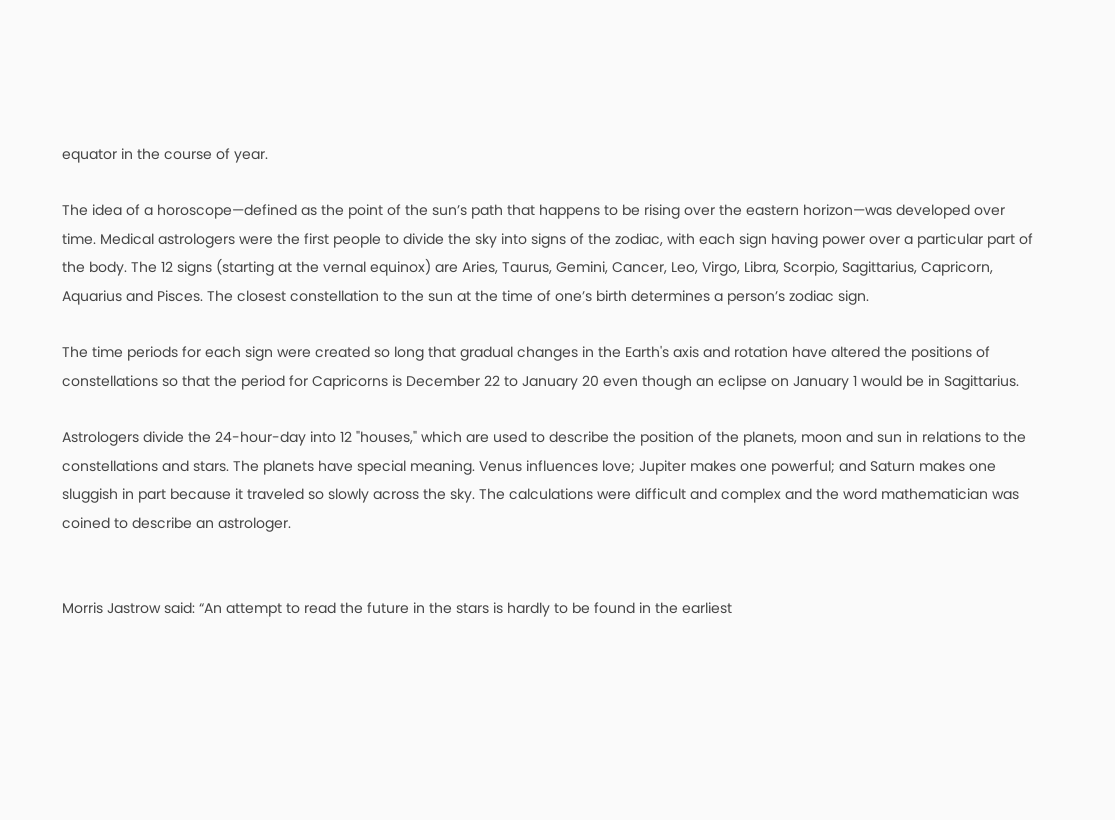equator in the course of year.

The idea of a horoscope—defined as the point of the sun’s path that happens to be rising over the eastern horizon—was developed over time. Medical astrologers were the first people to divide the sky into signs of the zodiac, with each sign having power over a particular part of the body. The 12 signs (starting at the vernal equinox) are Aries, Taurus, Gemini, Cancer, Leo, Virgo, Libra, Scorpio, Sagittarius, Capricorn, Aquarius and Pisces. The closest constellation to the sun at the time of one’s birth determines a person’s zodiac sign.

The time periods for each sign were created so long that gradual changes in the Earth's axis and rotation have altered the positions of constellations so that the period for Capricorns is December 22 to January 20 even though an eclipse on January 1 would be in Sagittarius.

Astrologers divide the 24-hour-day into 12 "houses," which are used to describe the position of the planets, moon and sun in relations to the constellations and stars. The planets have special meaning. Venus influences love; Jupiter makes one powerful; and Saturn makes one sluggish in part because it traveled so slowly across the sky. The calculations were difficult and complex and the word mathematician was coined to describe an astrologer.


Morris Jastrow said: “An attempt to read the future in the stars is hardly to be found in the earliest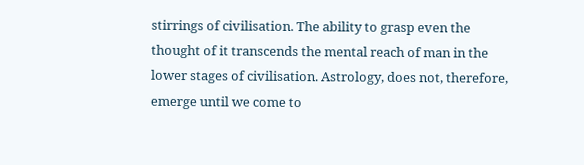stirrings of civilisation. The ability to grasp even the thought of it transcends the mental reach of man in the lower stages of civilisation. Astrology, does not, therefore, emerge until we come to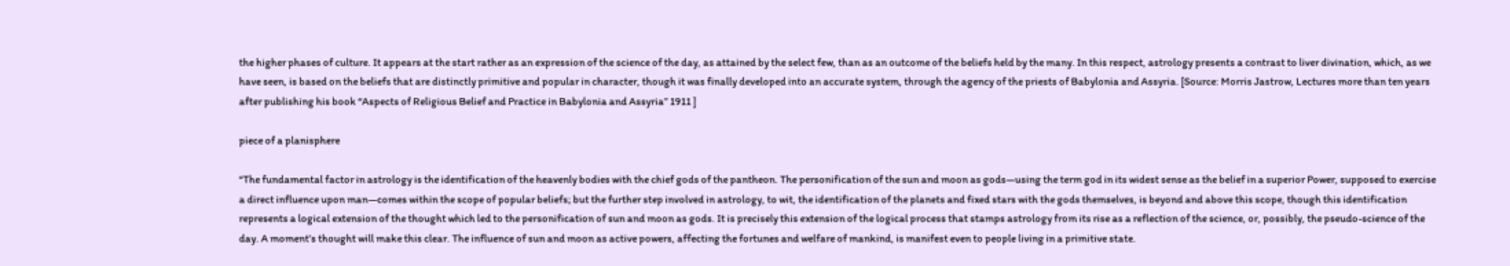the higher phases of culture. It appears at the start rather as an expression of the science of the day, as attained by the select few, than as an outcome of the beliefs held by the many. In this respect, astrology presents a contrast to liver divination, which, as we have seen, is based on the beliefs that are distinctly primitive and popular in character, though it was finally developed into an accurate system, through the agency of the priests of Babylonia and Assyria. [Source: Morris Jastrow, Lectures more than ten years after publishing his book “Aspects of Religious Belief and Practice in Babylonia and Assyria” 1911 ]

piece of a planisphere

“The fundamental factor in astrology is the identification of the heavenly bodies with the chief gods of the pantheon. The personification of the sun and moon as gods—using the term god in its widest sense as the belief in a superior Power, supposed to exercise a direct influence upon man—comes within the scope of popular beliefs; but the further step involved in astrology, to wit, the identification of the planets and fixed stars with the gods themselves, is beyond and above this scope, though this identification represents a logical extension of the thought which led to the personification of sun and moon as gods. It is precisely this extension of the logical process that stamps astrology from its rise as a reflection of the science, or, possibly, the pseudo-science of the day. A moment’s thought will make this clear. The influence of sun and moon as active powers, affecting the fortunes and welfare of mankind, is manifest even to people living in a primitive state.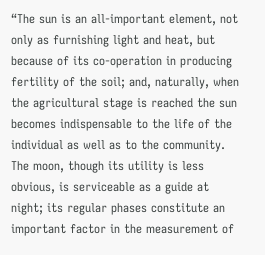“The sun is an all-important element, not only as furnishing light and heat, but because of its co-operation in producing fertility of the soil; and, naturally, when the agricultural stage is reached the sun becomes indispensable to the life of the individual as well as to the community. The moon, though its utility is less obvious, is serviceable as a guide at night; its regular phases constitute an important factor in the measurement of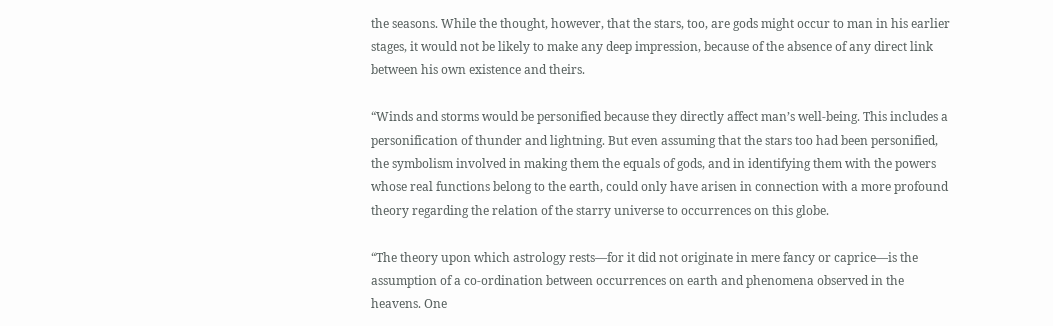the seasons. While the thought, however, that the stars, too, are gods might occur to man in his earlier stages, it would not be likely to make any deep impression, because of the absence of any direct link between his own existence and theirs.

“Winds and storms would be personified because they directly affect man’s well-being. This includes a personification of thunder and lightning. But even assuming that the stars too had been personified, the symbolism involved in making them the equals of gods, and in identifying them with the powers whose real functions belong to the earth, could only have arisen in connection with a more profound theory regarding the relation of the starry universe to occurrences on this globe.

“The theory upon which astrology rests—for it did not originate in mere fancy or caprice—is the assumption of a co-ordination between occurrences on earth and phenomena observed in the heavens. One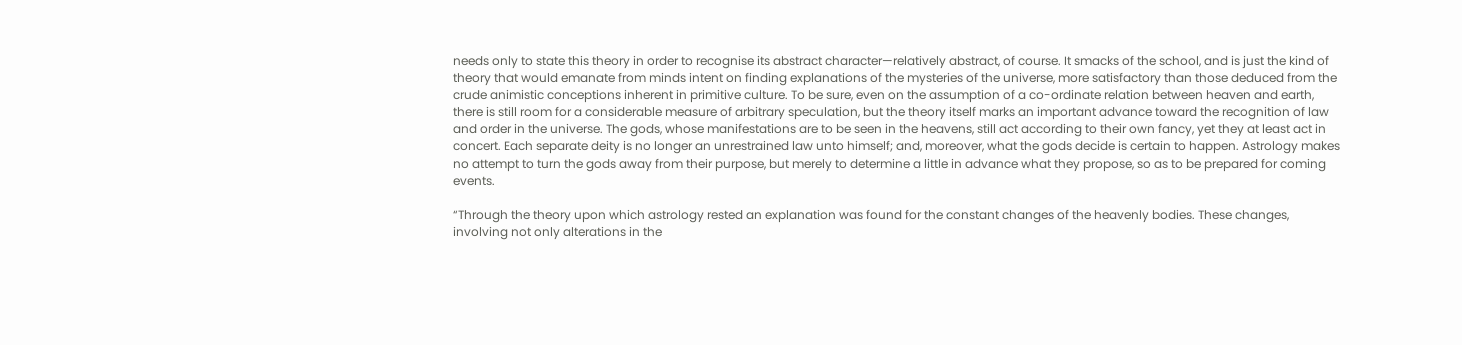needs only to state this theory in order to recognise its abstract character—relatively abstract, of course. It smacks of the school, and is just the kind of theory that would emanate from minds intent on finding explanations of the mysteries of the universe, more satisfactory than those deduced from the crude animistic conceptions inherent in primitive culture. To be sure, even on the assumption of a co-ordinate relation between heaven and earth, there is still room for a considerable measure of arbitrary speculation, but the theory itself marks an important advance toward the recognition of law and order in the universe. The gods, whose manifestations are to be seen in the heavens, still act according to their own fancy, yet they at least act in concert. Each separate deity is no longer an unrestrained law unto himself; and, moreover, what the gods decide is certain to happen. Astrology makes no attempt to turn the gods away from their purpose, but merely to determine a little in advance what they propose, so as to be prepared for coming events.

“Through the theory upon which astrology rested an explanation was found for the constant changes of the heavenly bodies. These changes, involving not only alterations in the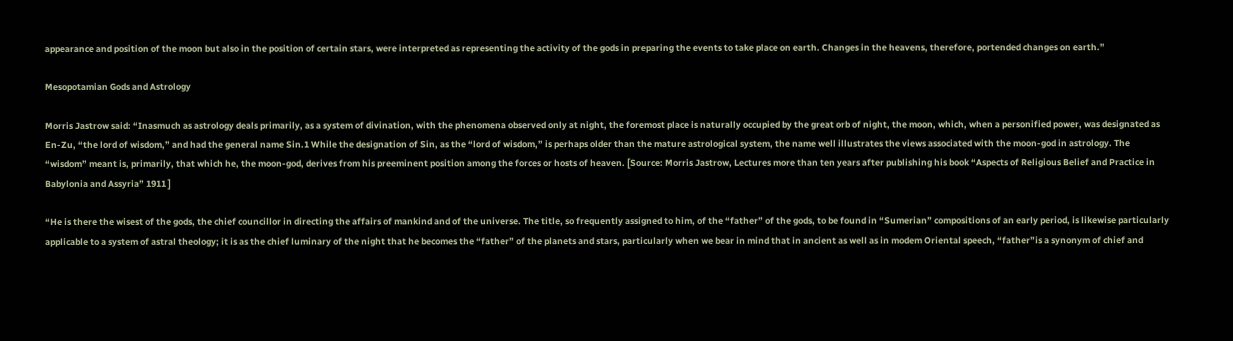appearance and position of the moon but also in the position of certain stars, were interpreted as representing the activity of the gods in preparing the events to take place on earth. Changes in the heavens, therefore, portended changes on earth.”

Mesopotamian Gods and Astrology

Morris Jastrow said: “Inasmuch as astrology deals primarily, as a system of divination, with the phenomena observed only at night, the foremost place is naturally occupied by the great orb of night, the moon, which, when a personified power, was designated as En-Zu, “the lord of wisdom,” and had the general name Sin.1 While the designation of Sin, as the “lord of wisdom,” is perhaps older than the mature astrological system, the name well illustrates the views associated with the moon-god in astrology. The “wisdom” meant is, primarily, that which he, the moon-god, derives from his preeminent position among the forces or hosts of heaven. [Source: Morris Jastrow, Lectures more than ten years after publishing his book “Aspects of Religious Belief and Practice in Babylonia and Assyria” 1911 ]

“He is there the wisest of the gods, the chief councillor in directing the affairs of mankind and of the universe. The title, so frequently assigned to him, of the “father” of the gods, to be found in “Sumerian” compositions of an early period, is likewise particularly applicable to a system of astral theology; it is as the chief luminary of the night that he becomes the “father” of the planets and stars, particularly when we bear in mind that in ancient as well as in modem Oriental speech, “father”is a synonym of chief and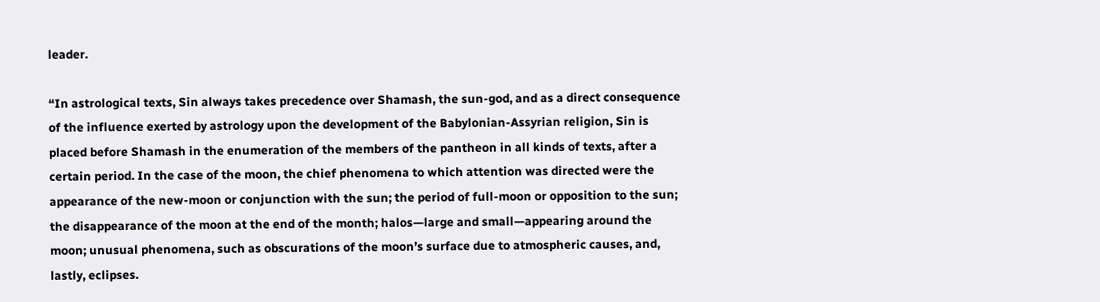leader.

“In astrological texts, Sin always takes precedence over Shamash, the sun-god, and as a direct consequence of the influence exerted by astrology upon the development of the Babylonian-Assyrian religion, Sin is placed before Shamash in the enumeration of the members of the pantheon in all kinds of texts, after a certain period. In the case of the moon, the chief phenomena to which attention was directed were the appearance of the new-moon or conjunction with the sun; the period of full-moon or opposition to the sun; the disappearance of the moon at the end of the month; halos—large and small—appearing around the moon; unusual phenomena, such as obscurations of the moon’s surface due to atmospheric causes, and, lastly, eclipses.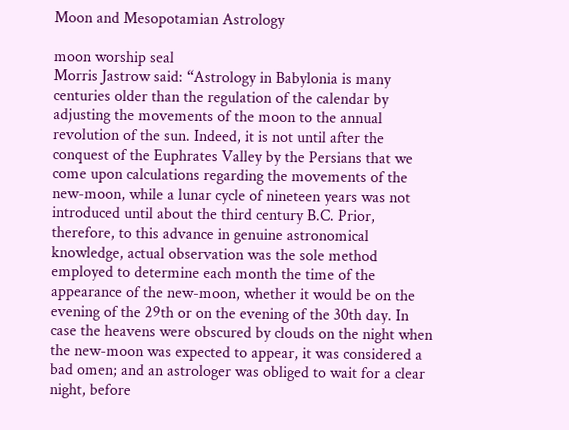Moon and Mesopotamian Astrology

moon worship seal
Morris Jastrow said: “Astrology in Babylonia is many centuries older than the regulation of the calendar by adjusting the movements of the moon to the annual revolution of the sun. Indeed, it is not until after the conquest of the Euphrates Valley by the Persians that we come upon calculations regarding the movements of the new-moon, while a lunar cycle of nineteen years was not introduced until about the third century B.C. Prior, therefore, to this advance in genuine astronomical knowledge, actual observation was the sole method employed to determine each month the time of the appearance of the new-moon, whether it would be on the evening of the 29th or on the evening of the 30th day. In case the heavens were obscured by clouds on the night when the new-moon was expected to appear, it was considered a bad omen; and an astrologer was obliged to wait for a clear night, before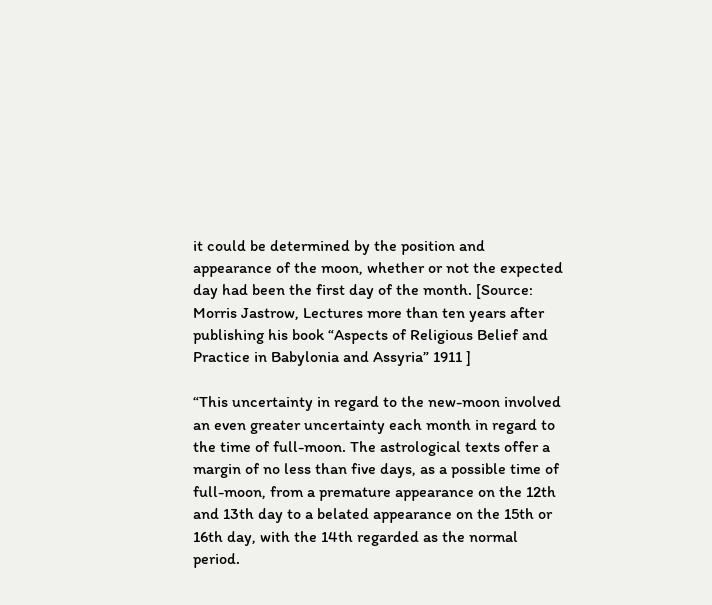it could be determined by the position and appearance of the moon, whether or not the expected day had been the first day of the month. [Source: Morris Jastrow, Lectures more than ten years after publishing his book “Aspects of Religious Belief and Practice in Babylonia and Assyria” 1911 ]

“This uncertainty in regard to the new-moon involved an even greater uncertainty each month in regard to the time of full-moon. The astrological texts offer a margin of no less than five days, as a possible time of full-moon, from a premature appearance on the 12th and 13th day to a belated appearance on the 15th or 16th day, with the 14th regarded as the normal period.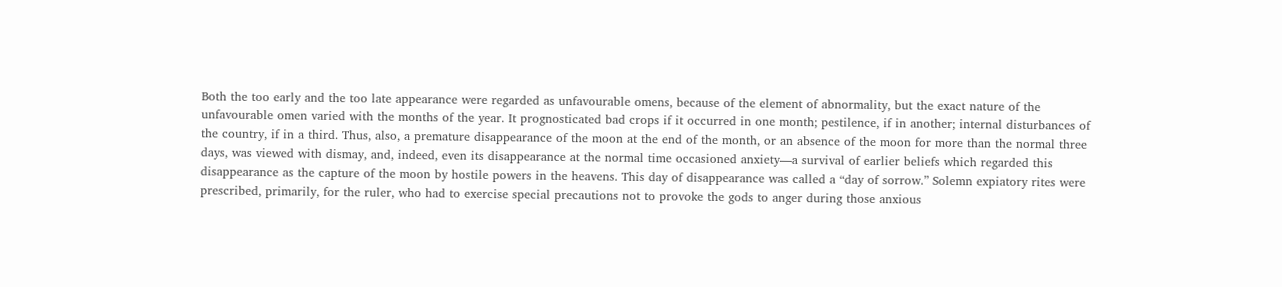Both the too early and the too late appearance were regarded as unfavourable omens, because of the element of abnormality, but the exact nature of the unfavourable omen varied with the months of the year. It prognosticated bad crops if it occurred in one month; pestilence, if in another; internal disturbances of the country, if in a third. Thus, also, a premature disappearance of the moon at the end of the month, or an absence of the moon for more than the normal three days, was viewed with dismay, and, indeed, even its disappearance at the normal time occasioned anxiety—a survival of earlier beliefs which regarded this disappearance as the capture of the moon by hostile powers in the heavens. This day of disappearance was called a “day of sorrow.” Solemn expiatory rites were prescribed, primarily, for the ruler, who had to exercise special precautions not to provoke the gods to anger during those anxious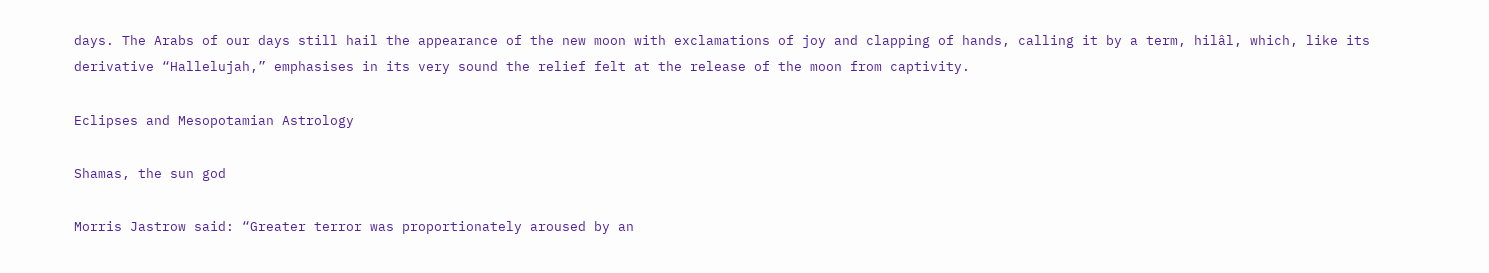days. The Arabs of our days still hail the appearance of the new moon with exclamations of joy and clapping of hands, calling it by a term, hilâl, which, like its derivative “Hallelujah,” emphasises in its very sound the relief felt at the release of the moon from captivity.

Eclipses and Mesopotamian Astrology

Shamas, the sun god

Morris Jastrow said: “Greater terror was proportionately aroused by an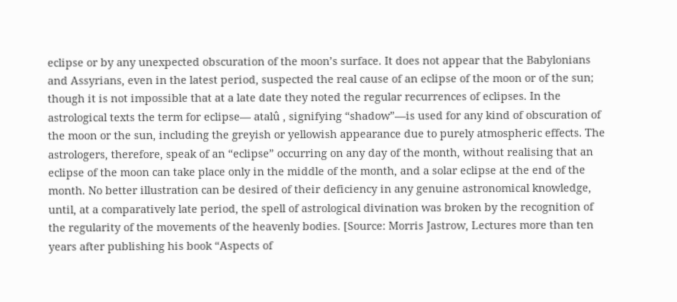eclipse or by any unexpected obscuration of the moon’s surface. It does not appear that the Babylonians and Assyrians, even in the latest period, suspected the real cause of an eclipse of the moon or of the sun; though it is not impossible that at a late date they noted the regular recurrences of eclipses. In the astrological texts the term for eclipse— atalû , signifying “shadow”—is used for any kind of obscuration of the moon or the sun, including the greyish or yellowish appearance due to purely atmospheric effects. The astrologers, therefore, speak of an “eclipse” occurring on any day of the month, without realising that an eclipse of the moon can take place only in the middle of the month, and a solar eclipse at the end of the month. No better illustration can be desired of their deficiency in any genuine astronomical knowledge, until, at a comparatively late period, the spell of astrological divination was broken by the recognition of the regularity of the movements of the heavenly bodies. [Source: Morris Jastrow, Lectures more than ten years after publishing his book “Aspects of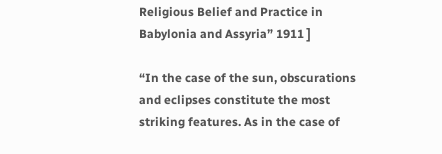Religious Belief and Practice in Babylonia and Assyria” 1911 ]

“In the case of the sun, obscurations and eclipses constitute the most striking features. As in the case of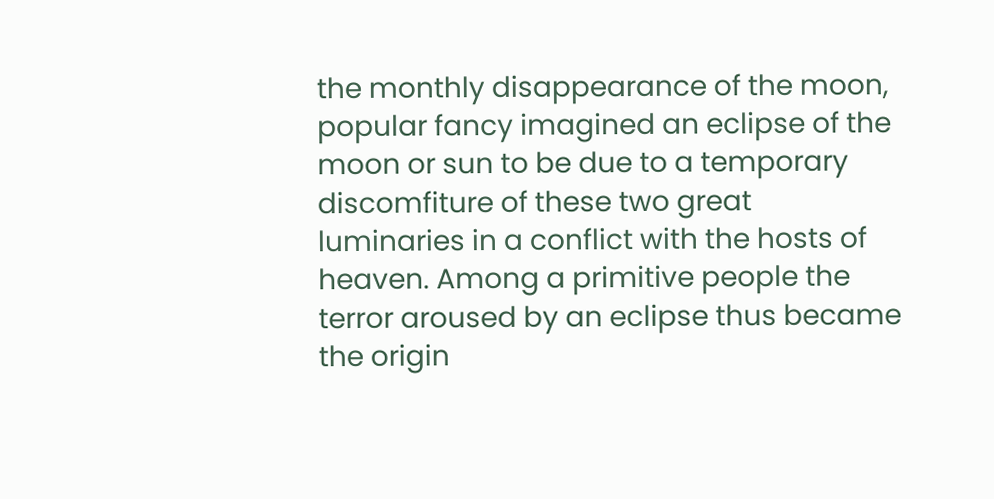the monthly disappearance of the moon, popular fancy imagined an eclipse of the moon or sun to be due to a temporary discomfiture of these two great luminaries in a conflict with the hosts of heaven. Among a primitive people the terror aroused by an eclipse thus became the origin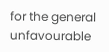for the general unfavourable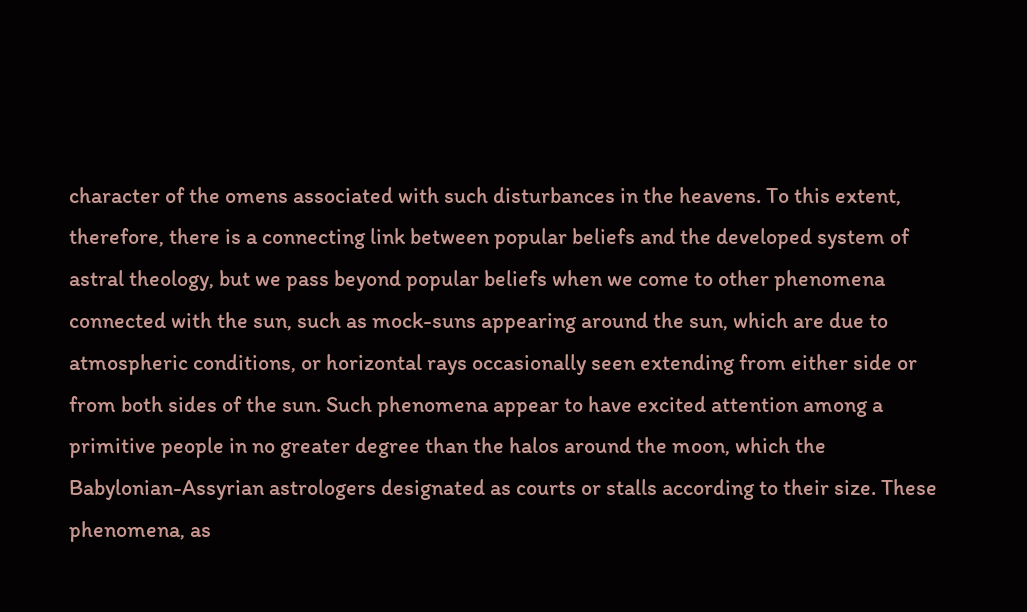character of the omens associated with such disturbances in the heavens. To this extent, therefore, there is a connecting link between popular beliefs and the developed system of astral theology, but we pass beyond popular beliefs when we come to other phenomena connected with the sun, such as mock-suns appearing around the sun, which are due to atmospheric conditions, or horizontal rays occasionally seen extending from either side or from both sides of the sun. Such phenomena appear to have excited attention among a primitive people in no greater degree than the halos around the moon, which the Babylonian-Assyrian astrologers designated as courts or stalls according to their size. These phenomena, as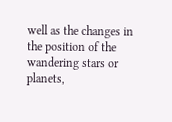well as the changes in the position of the wandering stars or planets,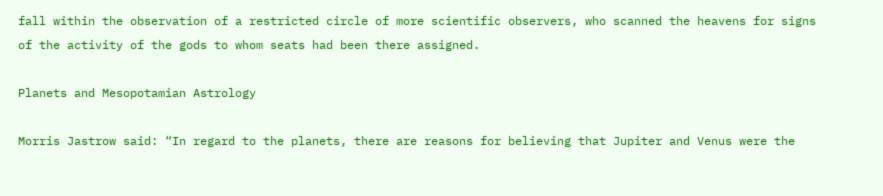fall within the observation of a restricted circle of more scientific observers, who scanned the heavens for signs of the activity of the gods to whom seats had been there assigned.

Planets and Mesopotamian Astrology

Morris Jastrow said: “In regard to the planets, there are reasons for believing that Jupiter and Venus were the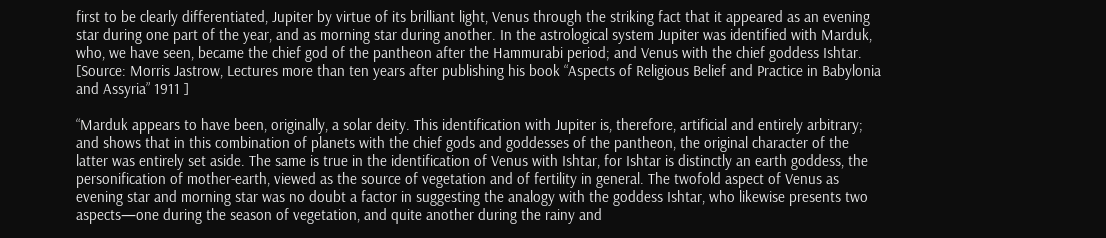first to be clearly differentiated, Jupiter by virtue of its brilliant light, Venus through the striking fact that it appeared as an evening star during one part of the year, and as morning star during another. In the astrological system Jupiter was identified with Marduk, who, we have seen, became the chief god of the pantheon after the Hammurabi period; and Venus with the chief goddess Ishtar. [Source: Morris Jastrow, Lectures more than ten years after publishing his book “Aspects of Religious Belief and Practice in Babylonia and Assyria” 1911 ]

“Marduk appears to have been, originally, a solar deity. This identification with Jupiter is, therefore, artificial and entirely arbitrary; and shows that in this combination of planets with the chief gods and goddesses of the pantheon, the original character of the latter was entirely set aside. The same is true in the identification of Venus with Ishtar, for Ishtar is distinctly an earth goddess, the personification of mother-earth, viewed as the source of vegetation and of fertility in general. The twofold aspect of Venus as evening star and morning star was no doubt a factor in suggesting the analogy with the goddess Ishtar, who likewise presents two aspects—one during the season of vegetation, and quite another during the rainy and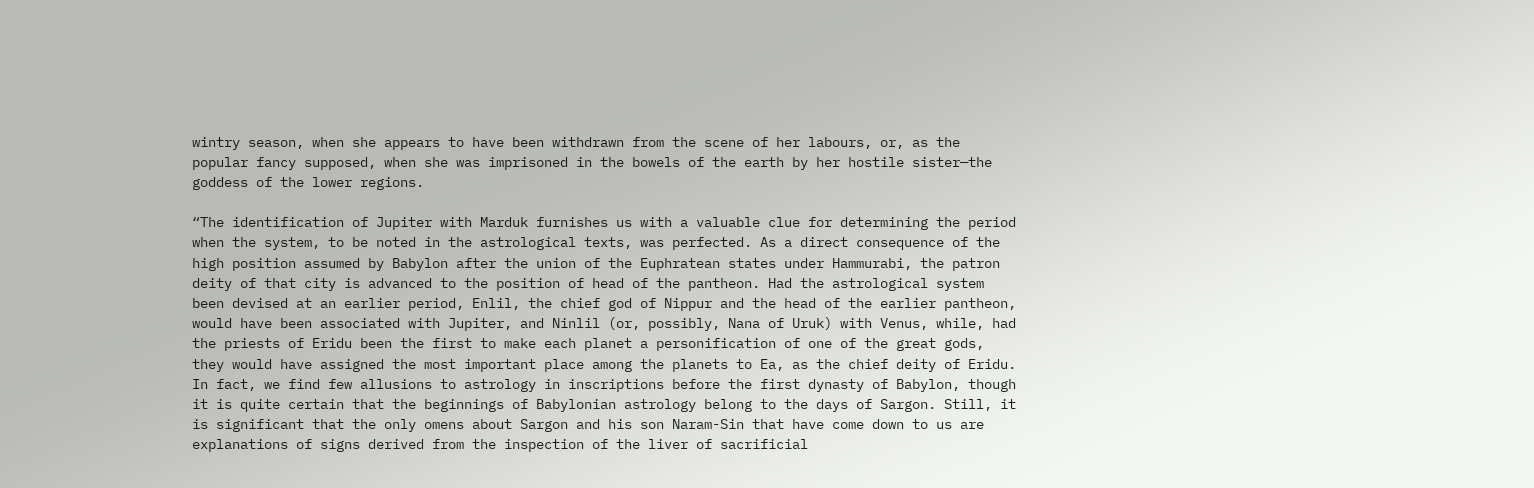wintry season, when she appears to have been withdrawn from the scene of her labours, or, as the popular fancy supposed, when she was imprisoned in the bowels of the earth by her hostile sister—the goddess of the lower regions.

“The identification of Jupiter with Marduk furnishes us with a valuable clue for determining the period when the system, to be noted in the astrological texts, was perfected. As a direct consequence of the high position assumed by Babylon after the union of the Euphratean states under Hammurabi, the patron deity of that city is advanced to the position of head of the pantheon. Had the astrological system been devised at an earlier period, Enlil, the chief god of Nippur and the head of the earlier pantheon, would have been associated with Jupiter, and Ninlil (or, possibly, Nana of Uruk) with Venus, while, had the priests of Eridu been the first to make each planet a personification of one of the great gods, they would have assigned the most important place among the planets to Ea, as the chief deity of Eridu. In fact, we find few allusions to astrology in inscriptions before the first dynasty of Babylon, though it is quite certain that the beginnings of Babylonian astrology belong to the days of Sargon. Still, it is significant that the only omens about Sargon and his son Naram-Sin that have come down to us are explanations of signs derived from the inspection of the liver of sacrificial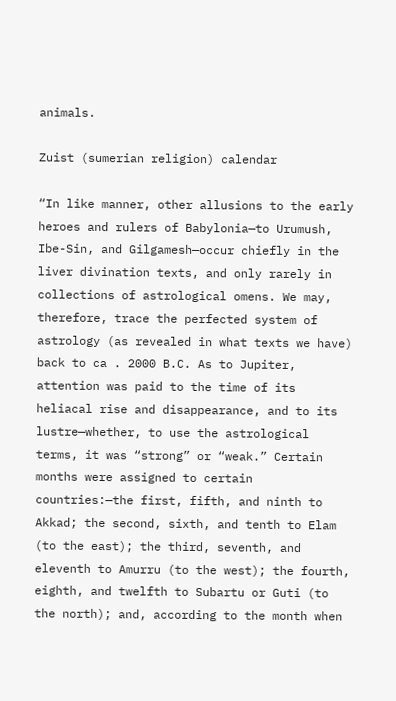animals.

Zuist (sumerian religion) calendar

“In like manner, other allusions to the early heroes and rulers of Babylonia—to Urumush, Ibe-Sin, and Gilgamesh—occur chiefly in the liver divination texts, and only rarely in collections of astrological omens. We may, therefore, trace the perfected system of astrology (as revealed in what texts we have) back to ca . 2000 B.C. As to Jupiter, attention was paid to the time of its heliacal rise and disappearance, and to its lustre—whether, to use the astrological terms, it was “strong” or “weak.” Certain months were assigned to certain countries:—the first, fifth, and ninth to Akkad; the second, sixth, and tenth to Elam (to the east); the third, seventh, and eleventh to Amurru (to the west); the fourth, eighth, and twelfth to Subartu or Guti (to the north); and, according to the month when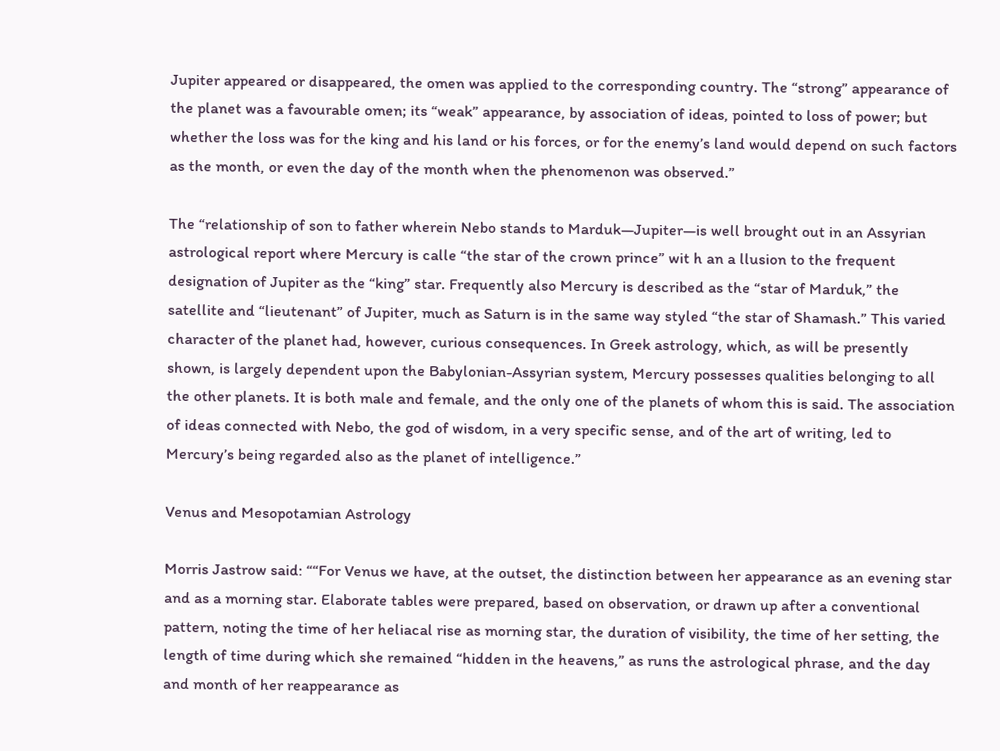Jupiter appeared or disappeared, the omen was applied to the corresponding country. The “strong” appearance of the planet was a favourable omen; its “weak” appearance, by association of ideas, pointed to loss of power; but whether the loss was for the king and his land or his forces, or for the enemy’s land would depend on such factors as the month, or even the day of the month when the phenomenon was observed.”

The “relationship of son to father wherein Nebo stands to Marduk—Jupiter—is well brought out in an Assyrian astrological report where Mercury is calle “the star of the crown prince” wit h an a llusion to the frequent designation of Jupiter as the “king” star. Frequently also Mercury is described as the “star of Marduk,” the satellite and “lieutenant” of Jupiter, much as Saturn is in the same way styled “the star of Shamash.” This varied character of the planet had, however, curious consequences. In Greek astrology, which, as will be presently shown, is largely dependent upon the Babylonian-Assyrian system, Mercury possesses qualities belonging to all the other planets. It is both male and female, and the only one of the planets of whom this is said. The association of ideas connected with Nebo, the god of wisdom, in a very specific sense, and of the art of writing, led to Mercury’s being regarded also as the planet of intelligence.”

Venus and Mesopotamian Astrology

Morris Jastrow said: ““For Venus we have, at the outset, the distinction between her appearance as an evening star and as a morning star. Elaborate tables were prepared, based on observation, or drawn up after a conventional pattern, noting the time of her heliacal rise as morning star, the duration of visibility, the time of her setting, the length of time during which she remained “hidden in the heavens,” as runs the astrological phrase, and the day and month of her reappearance as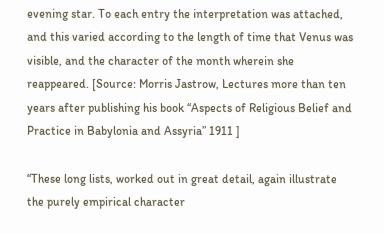evening star. To each entry the interpretation was attached, and this varied according to the length of time that Venus was visible, and the character of the month wherein she reappeared. [Source: Morris Jastrow, Lectures more than ten years after publishing his book “Aspects of Religious Belief and Practice in Babylonia and Assyria” 1911 ]

“These long lists, worked out in great detail, again illustrate the purely empirical character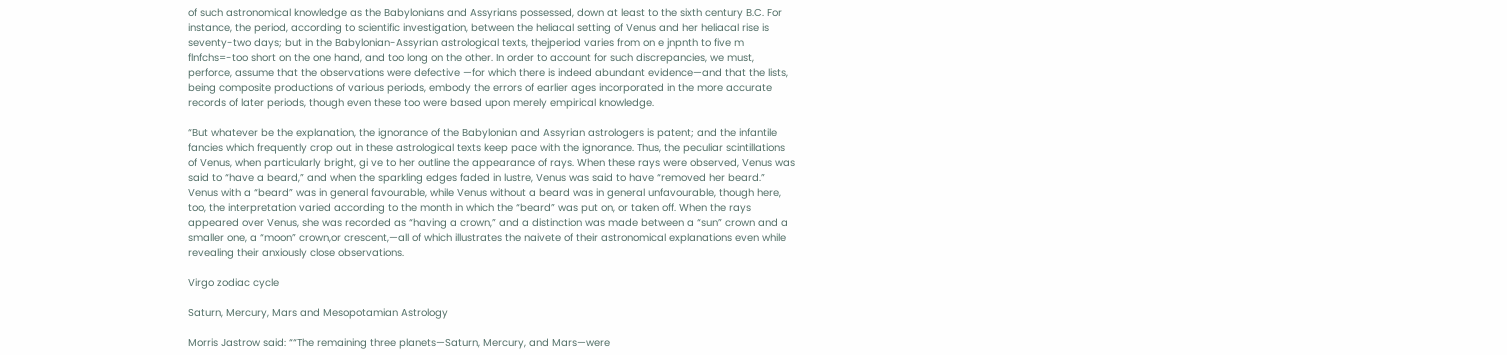of such astronomical knowledge as the Babylonians and Assyrians possessed, down at least to the sixth century B.C. For instance, the period, according to scientific investigation, between the heliacal setting of Venus and her heliacal rise is seventy-two days; but in the Babylonian-Assyrian astrological texts, thejperiod varies from on e jnpnth to five m flnfchs=-too short on the one hand, and too long on the other. In order to account for such discrepancies, we must, perforce, assume that the observations were defective —for which there is indeed abundant evidence—and that the lists, being composite productions of various periods, embody the errors of earlier ages incorporated in the more accurate records of later periods, though even these too were based upon merely empirical knowledge.

“But whatever be the explanation, the ignorance of the Babylonian and Assyrian astrologers is patent; and the infantile fancies which frequently crop out in these astrological texts keep pace with the ignorance. Thus, the peculiar scintillations of Venus, when particularly bright, gi ve to her outline the appearance of rays. When these rays were observed, Venus was said to “have a beard,” and when the sparkling edges faded in lustre, Venus was said to have “removed her beard.” Venus with a “beard” was in general favourable, while Venus without a beard was in general unfavourable, though here, too, the interpretation varied according to the month in which the “beard” was put on, or taken off. When the rays appeared over Venus, she was recorded as “having a crown,” and a distinction was made between a “sun” crown and a smaller one, a “moon” crown,or crescent,—all of which illustrates the naivete of their astronomical explanations even while revealing their anxiously close observations.

Virgo zodiac cycle

Saturn, Mercury, Mars and Mesopotamian Astrology

Morris Jastrow said: ““The remaining three planets—Saturn, Mercury, and Mars—were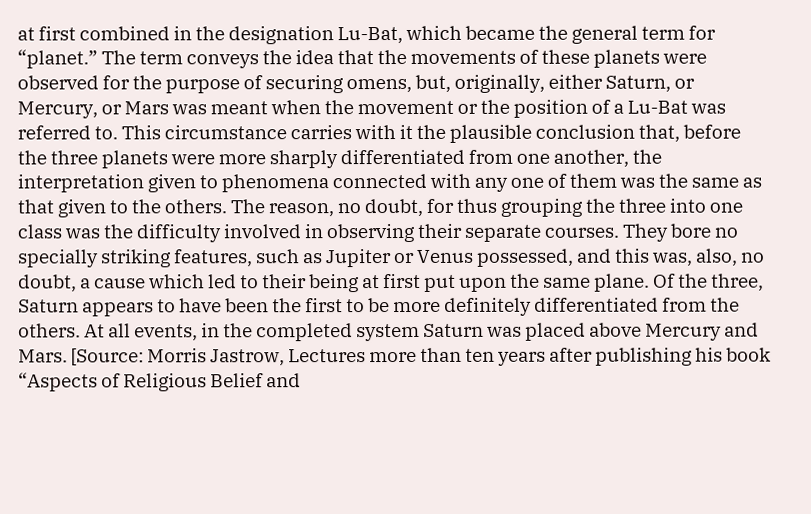at first combined in the designation Lu-Bat, which became the general term for “planet.” The term conveys the idea that the movements of these planets were observed for the purpose of securing omens, but, originally, either Saturn, or Mercury, or Mars was meant when the movement or the position of a Lu-Bat was referred to. This circumstance carries with it the plausible conclusion that, before the three planets were more sharply differentiated from one another, the interpretation given to phenomena connected with any one of them was the same as that given to the others. The reason, no doubt, for thus grouping the three into one class was the difficulty involved in observing their separate courses. They bore no specially striking features, such as Jupiter or Venus possessed, and this was, also, no doubt, a cause which led to their being at first put upon the same plane. Of the three, Saturn appears to have been the first to be more definitely differentiated from the others. At all events, in the completed system Saturn was placed above Mercury and Mars. [Source: Morris Jastrow, Lectures more than ten years after publishing his book “Aspects of Religious Belief and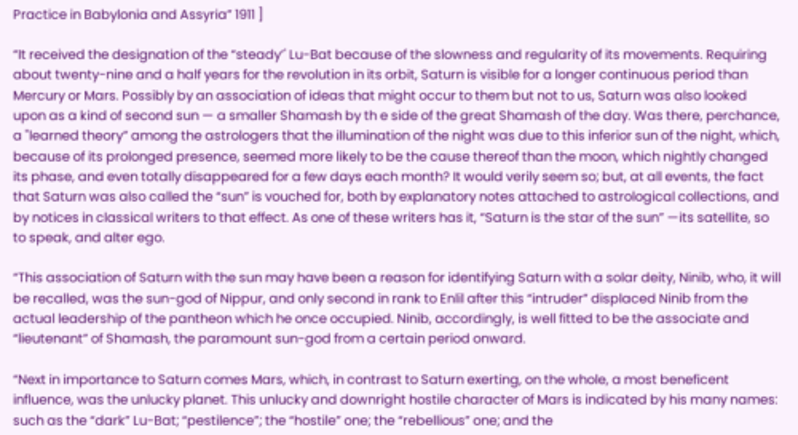Practice in Babylonia and Assyria” 1911 ]

“It received the designation of the “steady’' Lu-Bat because of the slowness and regularity of its movements. Requiring about twenty-nine and a half years for the revolution in its orbit, Saturn is visible for a longer continuous period than Mercury or Mars. Possibly by an association of ideas that might occur to them but not to us, Saturn was also looked upon as a kind of second sun — a smaller Shamash by th e side of the great Shamash of the day. Was there, perchance, a "learned theory” among the astrologers that the illumination of the night was due to this inferior sun of the night, which, because of its prolonged presence, seemed more likely to be the cause thereof than the moon, which nightly changed its phase, and even totally disappeared for a few days each month? It would verily seem so; but, at all events, the fact that Saturn was also called the “sun” is vouched for, both by explanatory notes attached to astrological collections, and by notices in classical writers to that effect. As one of these writers has it, “Saturn is the star of the sun” —its satellite, so to speak, and alter ego.

“This association of Saturn with the sun may have been a reason for identifying Saturn with a solar deity, Ninib, who, it will be recalled, was the sun-god of Nippur, and only second in rank to Enlil after this “intruder” displaced Ninib from the actual leadership of the pantheon which he once occupied. Ninib, accordingly, is well fitted to be the associate and “lieutenant” of Shamash, the paramount sun-god from a certain period onward.

“Next in importance to Saturn comes Mars, which, in contrast to Saturn exerting, on the whole, a most beneficent influence, was the unlucky planet. This unlucky and downright hostile character of Mars is indicated by his many names: such as the “dark” Lu-Bat; “pestilence”; the “hostile” one; the “rebellious” one; and the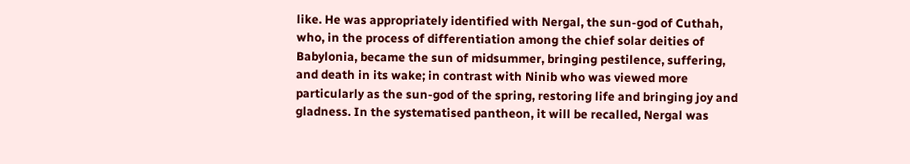like. He was appropriately identified with Nergal, the sun-god of Cuthah, who, in the process of differentiation among the chief solar deities of Babylonia, became the sun of midsummer, bringing pestilence, suffering, and death in its wake; in contrast with Ninib who was viewed more particularly as the sun-god of the spring, restoring life and bringing joy and gladness. In the systematised pantheon, it will be recalled, Nergal was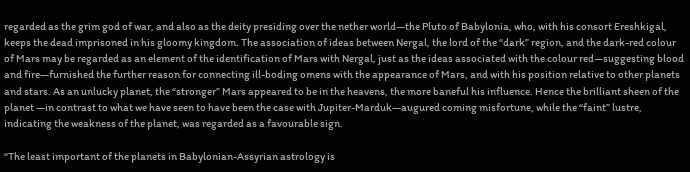regarded as the grim god of war, and also as the deity presiding over the nether world—the Pluto of Babylonia, who, with his consort Ereshkigal, keeps the dead imprisoned in his gloomy kingdom. The association of ideas between Nergal, the lord of the “dark” region, and the dark-red colour of Mars may be regarded as an element of the identification of Mars with Nergal, just as the ideas associated with the colour red—suggesting blood and fire—furnished the further reason for connecting ill-boding omens with the appearance of Mars, and with his position relative to other planets and stars. As an unlucky planet, the “stronger” Mars appeared to be in the heavens, the more baneful his influence. Hence the brilliant sheen of the planet —in contrast to what we have seen to have been the case with Jupiter-Marduk—augured coming misfortune, while the “faint” lustre, indicating the weakness of the planet, was regarded as a favourable sign.

“The least important of the planets in Babylonian-Assyrian astrology is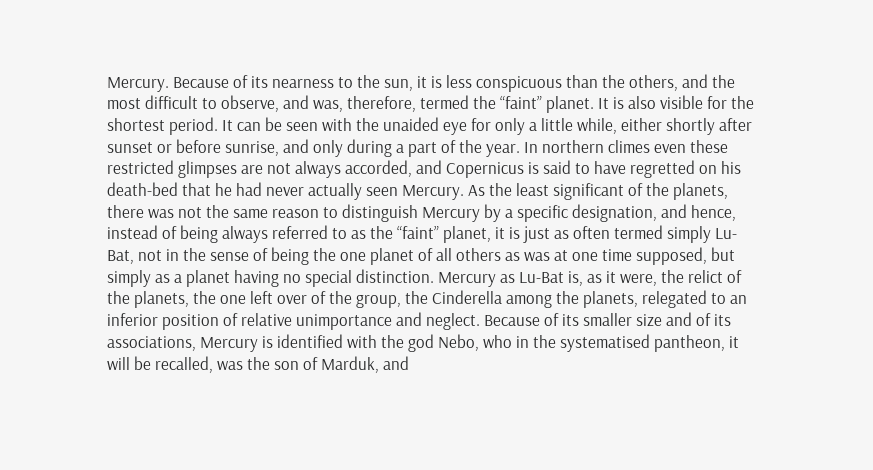Mercury. Because of its nearness to the sun, it is less conspicuous than the others, and the most difficult to observe, and was, therefore, termed the “faint” planet. It is also visible for the shortest period. It can be seen with the unaided eye for only a little while, either shortly after sunset or before sunrise, and only during a part of the year. In northern climes even these restricted glimpses are not always accorded, and Copernicus is said to have regretted on his death-bed that he had never actually seen Mercury. As the least significant of the planets, there was not the same reason to distinguish Mercury by a specific designation, and hence, instead of being always referred to as the “faint” planet, it is just as often termed simply Lu-Bat, not in the sense of being the one planet of all others as was at one time supposed, but simply as a planet having no special distinction. Mercury as Lu-Bat is, as it were, the relict of the planets, the one left over of the group, the Cinderella among the planets, relegated to an inferior position of relative unimportance and neglect. Because of its smaller size and of its associations, Mercury is identified with the god Nebo, who in the systematised pantheon, it will be recalled, was the son of Marduk, and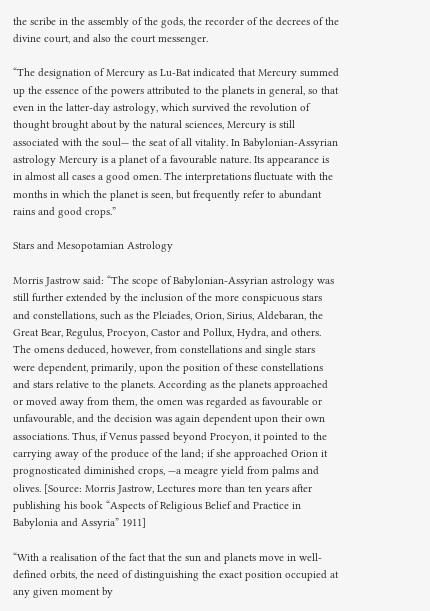the scribe in the assembly of the gods, the recorder of the decrees of the divine court, and also the court messenger.

“The designation of Mercury as Lu-Bat indicated that Mercury summed up the essence of the powers attributed to the planets in general, so that even in the latter-day astrology, which survived the revolution of thought brought about by the natural sciences, Mercury is still associated with the soul— the seat of all vitality. In Babylonian-Assyrian astrology Mercury is a planet of a favourable nature. Its appearance is in almost all cases a good omen. The interpretations fluctuate with the months in which the planet is seen, but frequently refer to abundant rains and good crops.”

Stars and Mesopotamian Astrology

Morris Jastrow said: “The scope of Babylonian-Assyrian astrology was still further extended by the inclusion of the more conspicuous stars and constellations, such as the Pleiades, Orion, Sirius, Aldebaran, the Great Bear, Regulus, Procyon, Castor and Pollux, Hydra, and others. The omens deduced, however, from constellations and single stars were dependent, primarily, upon the position of these constellations and stars relative to the planets. According as the planets approached or moved away from them, the omen was regarded as favourable or unfavourable, and the decision was again dependent upon their own associations. Thus, if Venus passed beyond Procyon, it pointed to the carrying away of the produce of the land; if she approached Orion it prognosticated diminished crops, —a meagre yield from palms and olives. [Source: Morris Jastrow, Lectures more than ten years after publishing his book “Aspects of Religious Belief and Practice in Babylonia and Assyria” 1911]

“With a realisation of the fact that the sun and planets move in well-defined orbits, the need of distinguishing the exact position occupied at any given moment by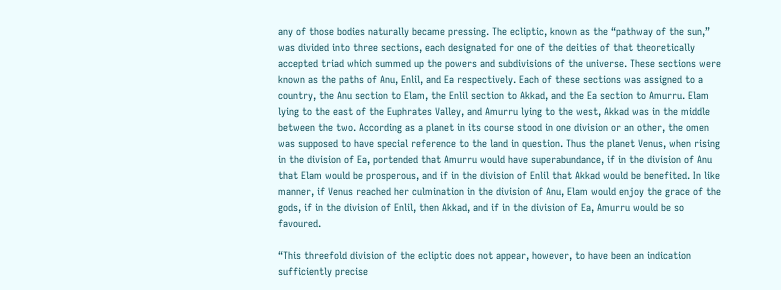any of those bodies naturally became pressing. The ecliptic, known as the “pathway of the sun,” was divided into three sections, each designated for one of the deities of that theoretically accepted triad which summed up the powers and subdivisions of the universe. These sections were known as the paths of Anu, Enlil, and Ea respectively. Each of these sections was assigned to a country, the Anu section to Elam, the Enlil section to Akkad, and the Ea section to Amurru. Elam lying to the east of the Euphrates Valley, and Amurru lying to the west, Akkad was in the middle between the two. According as a planet in its course stood in one division or an other, the omen was supposed to have special reference to the land in question. Thus the planet Venus, when rising in the division of Ea, portended that Amurru would have superabundance, if in the division of Anu that Elam would be prosperous, and if in the division of Enlil that Akkad would be benefited. In like manner, if Venus reached her culmination in the division of Anu, Elam would enjoy the grace of the gods, if in the division of Enlil, then Akkad, and if in the division of Ea, Amurru would be so favoured.

“This threefold division of the ecliptic does not appear, however, to have been an indication sufficiently precise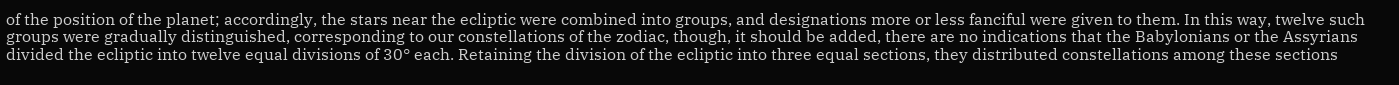of the position of the planet; accordingly, the stars near the ecliptic were combined into groups, and designations more or less fanciful were given to them. In this way, twelve such groups were gradually distinguished, corresponding to our constellations of the zodiac, though, it should be added, there are no indications that the Babylonians or the Assyrians divided the ecliptic into twelve equal divisions of 30° each. Retaining the division of the ecliptic into three equal sections, they distributed constellations among these sections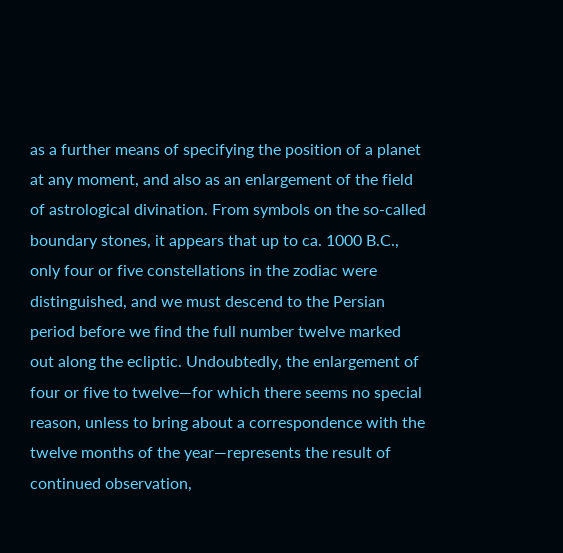as a further means of specifying the position of a planet at any moment, and also as an enlargement of the field of astrological divination. From symbols on the so-called boundary stones, it appears that up to ca. 1000 B.C., only four or five constellations in the zodiac were distinguished, and we must descend to the Persian period before we find the full number twelve marked out along the ecliptic. Undoubtedly, the enlargement of four or five to twelve—for which there seems no special reason, unless to bring about a correspondence with the twelve months of the year—represents the result of continued observation,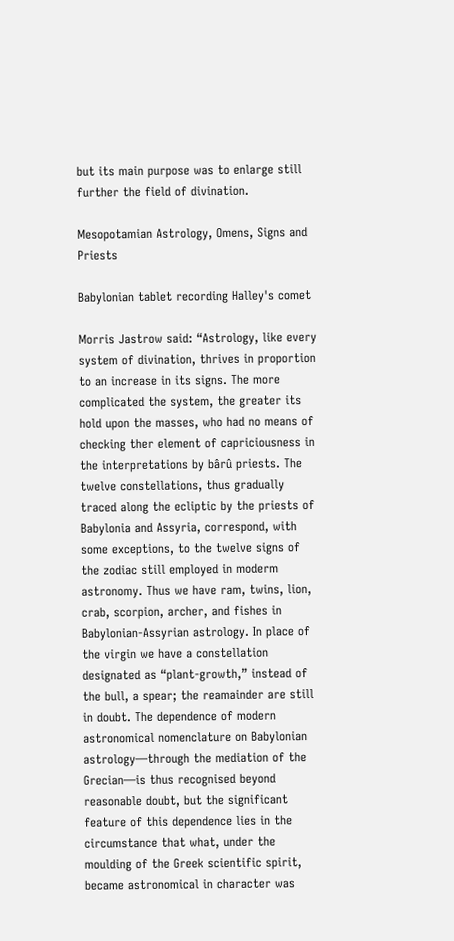but its main purpose was to enlarge still further the field of divination.

Mesopotamian Astrology, Omens, Signs and Priests

Babylonian tablet recording Halley's comet

Morris Jastrow said: “Astrology, like every system of divination, thrives in proportion to an increase in its signs. The more complicated the system, the greater its hold upon the masses, who had no means of checking ther element of capriciousness in the interpretations by bârû priests. The twelve constellations, thus gradually traced along the ecliptic by the priests of Babylonia and Assyria, correspond, with some exceptions, to the twelve signs of the zodiac still employed in moderm astronomy. Thus we have ram, twins, lion, crab, scorpion, archer, and fishes in Babylonian-Assyrian astrology. In place of the virgin we have a constellation designated as “plant-growth,” instead of the bull, a spear; the reamainder are still in doubt. The dependence of modern astronomical nomenclature on Babylonian astrology—through the mediation of the Grecian—is thus recognised beyond reasonable doubt, but the significant feature of this dependence lies in the circumstance that what, under the moulding of the Greek scientific spirit, became astronomical in character was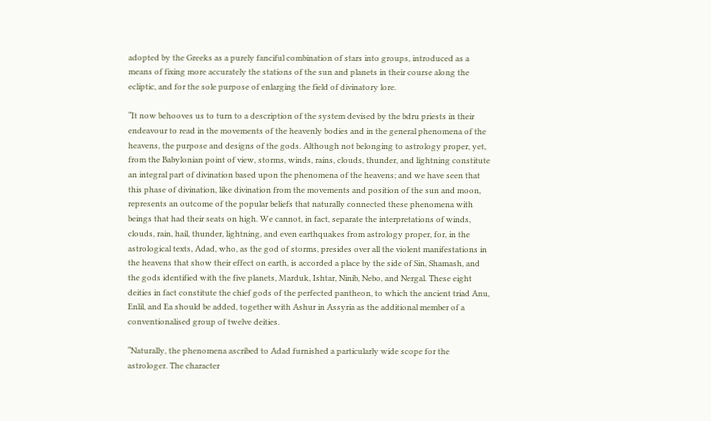adopted by the Greeks as a purely fanciful combination of stars into groups, introduced as a means of fixing more accurately the stations of the sun and planets in their course along the ecliptic, and for the sole purpose of enlarging the field of divinatory lore.

“It now behooves us to turn to a description of the system devised by the bdru priests in their endeavour to read in the movements of the heavenly bodies and in the general phenomena of the heavens, the purpose and designs of the gods. Although not belonging to astrology proper, yet, from the Babylonian point of view, storms, winds, rains, clouds, thunder, and lightning constitute an integral part of divination based upon the phenomena of the heavens; and we have seen that this phase of divination, like divination from the movements and position of the sun and moon, represents an outcome of the popular beliefs that naturally connected these phenomena with beings that had their seats on high. We cannot, in fact, separate the interpretations of winds, clouds, rain, hail, thunder, lightning, and even earthquakes from astrology proper, for, in the astrological texts, Adad, who, as the god of storms, presides over all the violent manifestations in the heavens that show their effect on earth, is accorded a place by the side of Sin, Shamash, and the gods identified with the five planets, Marduk, Ishtar, Ninib, Nebo, and Nergal. These eight deities in fact constitute the chief gods of the perfected pantheon, to which the ancient triad Anu, Enlil, and Ea should be added, together with Ashur in Assyria as the additional member of a conventionalised group of twelve deities.

“Naturally, the phenomena ascribed to Adad furnished a particularly wide scope for the astrologer. The character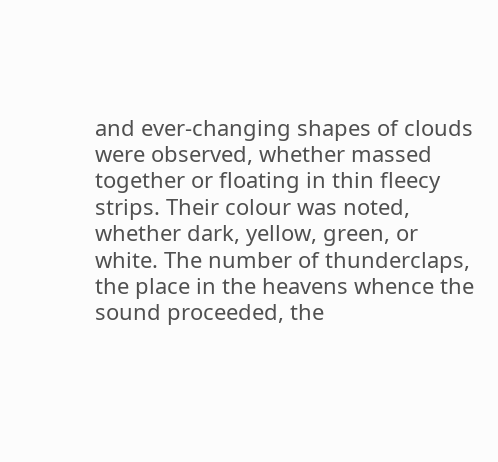and ever-changing shapes of clouds were observed, whether massed together or floating in thin fleecy strips. Their colour was noted, whether dark, yellow, green, or white. The number of thunderclaps, the place in the heavens whence the sound proceeded, the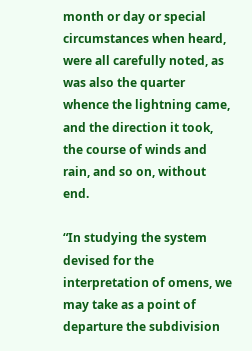month or day or special circumstances when heard, were all carefully noted, as was also the quarter whence the lightning came, and the direction it took, the course of winds and rain, and so on, without end.

“In studying the system devised for the interpretation of omens, we may take as a point of departure the subdivision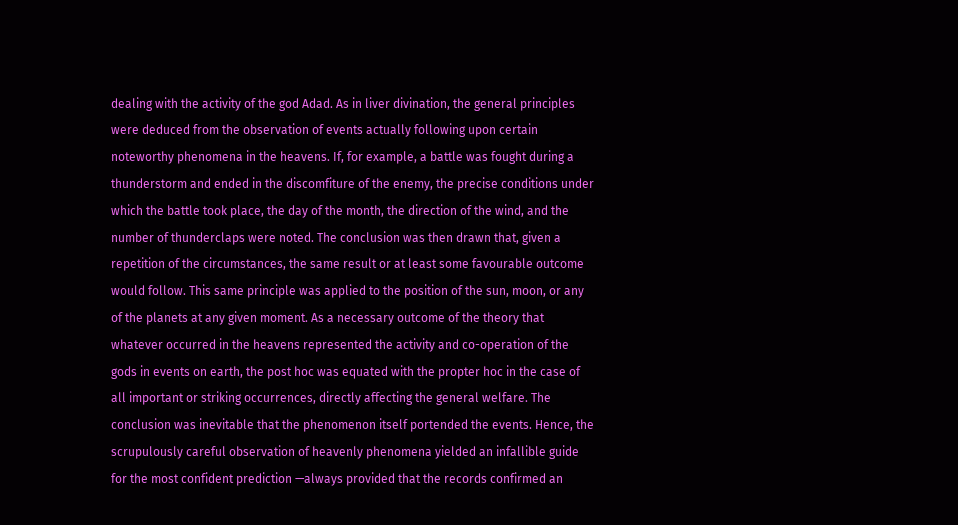dealing with the activity of the god Adad. As in liver divination, the general principles were deduced from the observation of events actually following upon certain noteworthy phenomena in the heavens. If, for example, a battle was fought during a thunderstorm and ended in the discomfiture of the enemy, the precise conditions under which the battle took place, the day of the month, the direction of the wind, and the number of thunderclaps were noted. The conclusion was then drawn that, given a repetition of the circumstances, the same result or at least some favourable outcome would follow. This same principle was applied to the position of the sun, moon, or any of the planets at any given moment. As a necessary outcome of the theory that whatever occurred in the heavens represented the activity and co-operation of the gods in events on earth, the post hoc was equated with the propter hoc in the case of all important or striking occurrences, directly affecting the general welfare. The conclusion was inevitable that the phenomenon itself portended the events. Hence, the scrupulously careful observation of heavenly phenomena yielded an infallible guide for the most confident prediction —always provided that the records confirmed an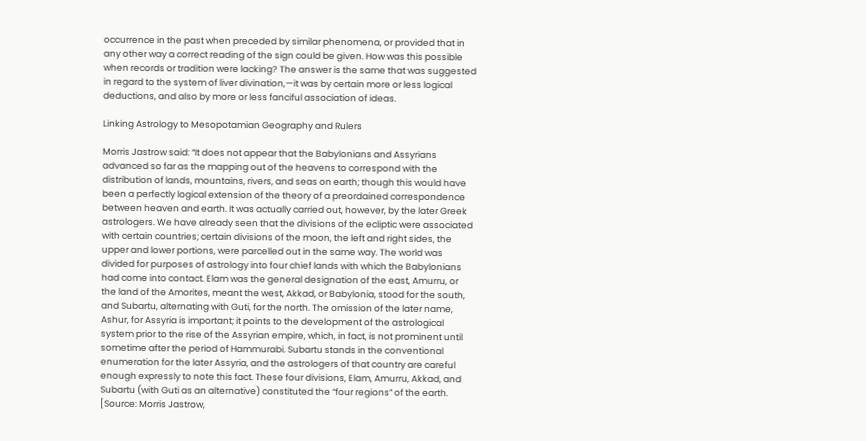occurrence in the past when preceded by similar phenomena, or provided that in any other way a correct reading of the sign could be given. How was this possible when records or tradition were lacking? The answer is the same that was suggested in regard to the system of liver divination,—it was by certain more or less logical deductions, and also by more or less fanciful association of ideas.

Linking Astrology to Mesopotamian Geography and Rulers

Morris Jastrow said: “It does not appear that the Babylonians and Assyrians advanced so far as the mapping out of the heavens to correspond with the distribution of lands, mountains, rivers, and seas on earth; though this would have been a perfectly logical extension of the theory of a preordained correspondence between heaven and earth. It was actually carried out, however, by the later Greek astrologers. We have already seen that the divisions of the ecliptic were associated with certain countries; certain divisions of the moon, the left and right sides, the upper and lower portions, were parcelled out in the same way. The world was divided for purposes of astrology into four chief lands with which the Babylonians had come into contact. Elam was the general designation of the east, Amurru, or the land of the Amorites, meant the west, Akkad, or Babylonia, stood for the south, and Subartu, alternating with Guti, for the north. The omission of the later name, Ashur, for Assyria is important; it points to the development of the astrological system prior to the rise of the Assyrian empire, which, in fact, is not prominent until sometime after the period of Hammurabi. Subartu stands in the conventional enumeration for the later Assyria, and the astrologers of that country are careful enough expressly to note this fact. These four divisions, Elam, Amurru, Akkad, and Subartu (with Guti as an alternative) constituted the “four regions” of the earth. [Source: Morris Jastrow,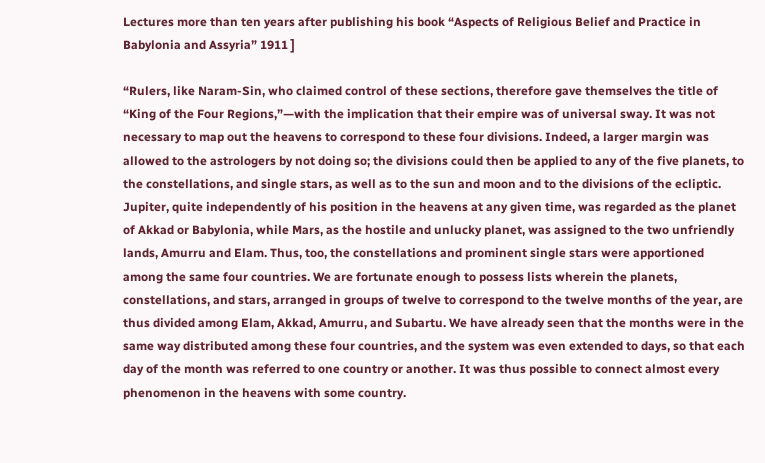Lectures more than ten years after publishing his book “Aspects of Religious Belief and Practice in Babylonia and Assyria” 1911 ]

“Rulers, like Naram-Sin, who claimed control of these sections, therefore gave themselves the title of “King of the Four Regions,”—with the implication that their empire was of universal sway. It was not necessary to map out the heavens to correspond to these four divisions. Indeed, a larger margin was allowed to the astrologers by not doing so; the divisions could then be applied to any of the five planets, to the constellations, and single stars, as well as to the sun and moon and to the divisions of the ecliptic. Jupiter, quite independently of his position in the heavens at any given time, was regarded as the planet of Akkad or Babylonia, while Mars, as the hostile and unlucky planet, was assigned to the two unfriendly lands, Amurru and Elam. Thus, too, the constellations and prominent single stars were apportioned among the same four countries. We are fortunate enough to possess lists wherein the planets, constellations, and stars, arranged in groups of twelve to correspond to the twelve months of the year, are thus divided among Elam, Akkad, Amurru, and Subartu. We have already seen that the months were in the same way distributed among these four countries, and the system was even extended to days, so that each day of the month was referred to one country or another. It was thus possible to connect almost every phenomenon in the heavens with some country.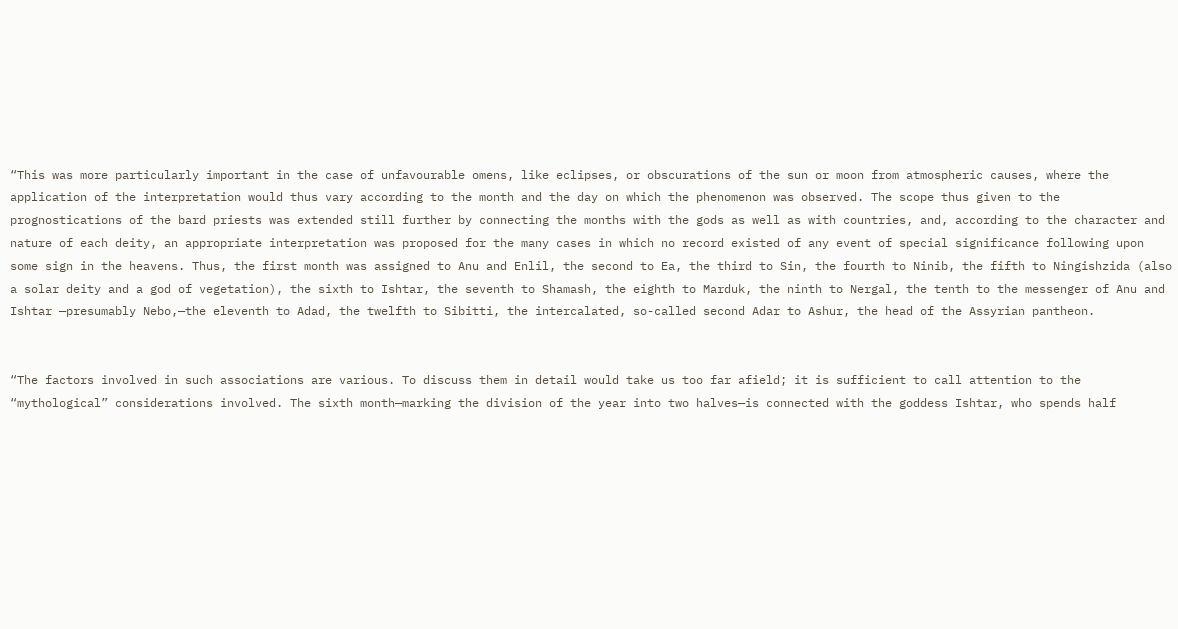“This was more particularly important in the case of unfavourable omens, like eclipses, or obscurations of the sun or moon from atmospheric causes, where the application of the interpretation would thus vary according to the month and the day on which the phenomenon was observed. The scope thus given to the prognostications of the bard priests was extended still further by connecting the months with the gods as well as with countries, and, according to the character and nature of each deity, an appropriate interpretation was proposed for the many cases in which no record existed of any event of special significance following upon some sign in the heavens. Thus, the first month was assigned to Anu and Enlil, the second to Ea, the third to Sin, the fourth to Ninib, the fifth to Ningishzida (also a solar deity and a god of vegetation), the sixth to Ishtar, the seventh to Shamash, the eighth to Marduk, the ninth to Nergal, the tenth to the messenger of Anu and Ishtar —presumably Nebo,—the eleventh to Adad, the twelfth to Sibitti, the intercalated, so-called second Adar to Ashur, the head of the Assyrian pantheon.


“The factors involved in such associations are various. To discuss them in detail would take us too far afield; it is sufficient to call attention to the “mythological” considerations involved. The sixth month—marking the division of the year into two halves—is connected with the goddess Ishtar, who spends half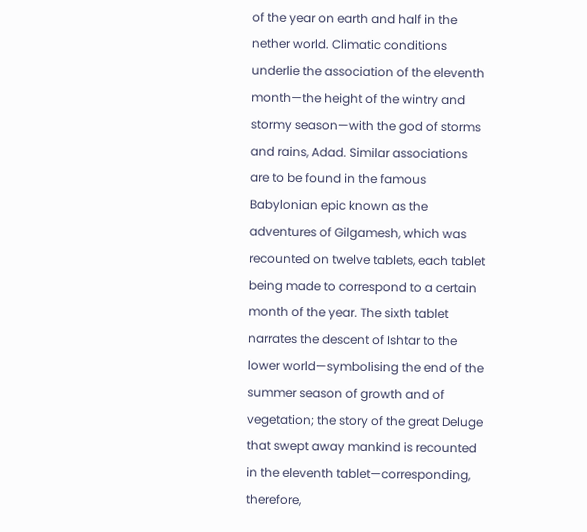of the year on earth and half in the nether world. Climatic conditions underlie the association of the eleventh month—the height of the wintry and stormy season—with the god of storms and rains, Adad. Similar associations are to be found in the famous Babylonian epic known as the adventures of Gilgamesh, which was recounted on twelve tablets, each tablet being made to correspond to a certain month of the year. The sixth tablet narrates the descent of Ishtar to the lower world—symbolising the end of the summer season of growth and of vegetation; the story of the great Deluge that swept away mankind is recounted in the eleventh tablet—corresponding, therefore,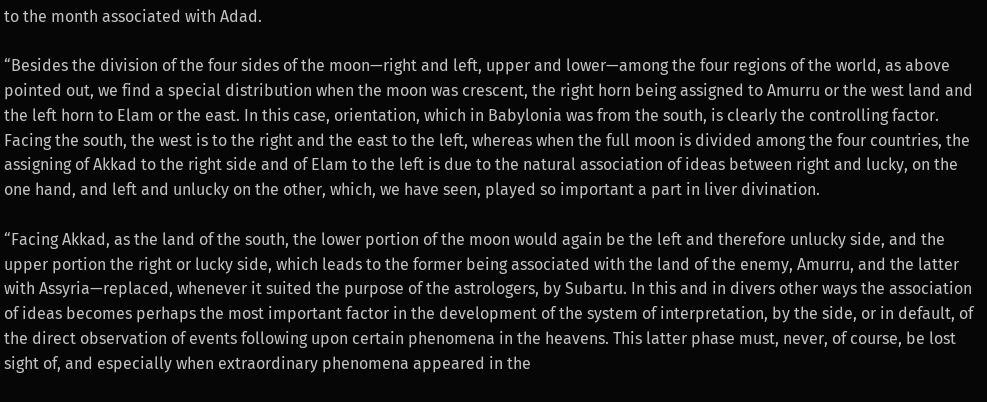to the month associated with Adad.

“Besides the division of the four sides of the moon—right and left, upper and lower—among the four regions of the world, as above pointed out, we find a special distribution when the moon was crescent, the right horn being assigned to Amurru or the west land and the left horn to Elam or the east. In this case, orientation, which in Babylonia was from the south, is clearly the controlling factor. Facing the south, the west is to the right and the east to the left, whereas when the full moon is divided among the four countries, the assigning of Akkad to the right side and of Elam to the left is due to the natural association of ideas between right and lucky, on the one hand, and left and unlucky on the other, which, we have seen, played so important a part in liver divination.

“Facing Akkad, as the land of the south, the lower portion of the moon would again be the left and therefore unlucky side, and the upper portion the right or lucky side, which leads to the former being associated with the land of the enemy, Amurru, and the latter with Assyria—replaced, whenever it suited the purpose of the astrologers, by Subartu. In this and in divers other ways the association of ideas becomes perhaps the most important factor in the development of the system of interpretation, by the side, or in default, of the direct observation of events following upon certain phenomena in the heavens. This latter phase must, never, of course, be lost sight of, and especially when extraordinary phenomena appeared in the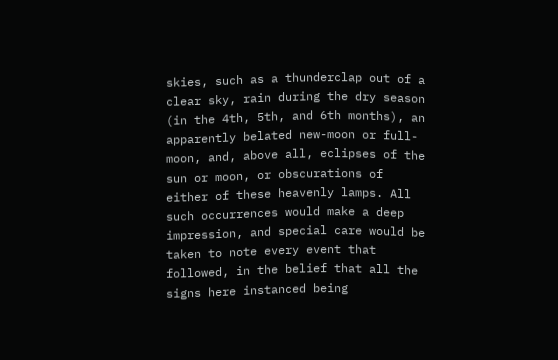skies, such as a thunderclap out of a clear sky, rain during the dry season (in the 4th, 5th, and 6th months), an apparently belated new-moon or full-moon, and, above all, eclipses of the sun or moon, or obscurations of either of these heavenly lamps. All such occurrences would make a deep impression, and special care would be taken to note every event that followed, in the belief that all the signs here instanced being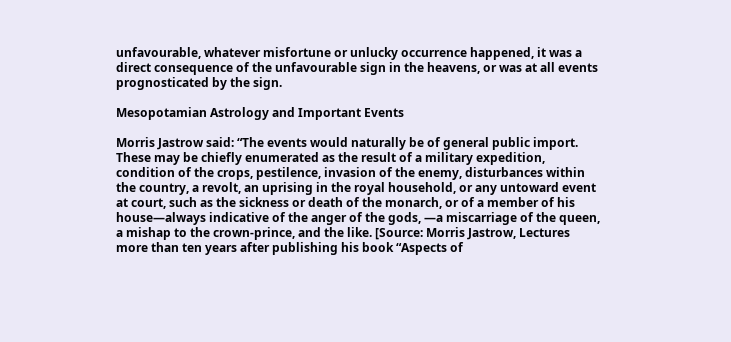unfavourable, whatever misfortune or unlucky occurrence happened, it was a direct consequence of the unfavourable sign in the heavens, or was at all events prognosticated by the sign.

Mesopotamian Astrology and Important Events

Morris Jastrow said: “The events would naturally be of general public import. These may be chiefly enumerated as the result of a military expedition, condition of the crops, pestilence, invasion of the enemy, disturbances within the country, a revolt, an uprising in the royal household, or any untoward event at court, such as the sickness or death of the monarch, or of a member of his house—always indicative of the anger of the gods, —a miscarriage of the queen, a mishap to the crown-prince, and the like. [Source: Morris Jastrow, Lectures more than ten years after publishing his book “Aspects of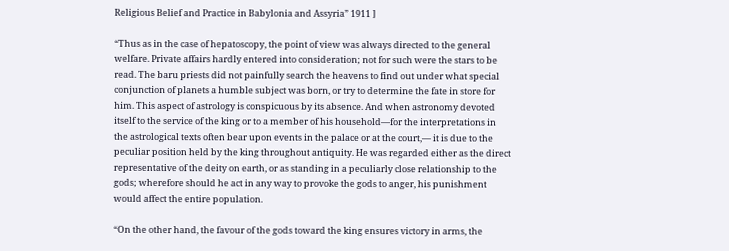Religious Belief and Practice in Babylonia and Assyria” 1911 ]

“Thus as in the case of hepatoscopy, the point of view was always directed to the general welfare. Private affairs hardly entered into consideration; not for such were the stars to be read. The baru priests did not painfully search the heavens to find out under what special conjunction of planets a humble subject was born, or try to determine the fate in store for him. This aspect of astrology is conspicuous by its absence. And when astronomy devoted itself to the service of the king or to a member of his household—for the interpretations in the astrological texts often bear upon events in the palace or at the court,— it is due to the peculiar position held by the king throughout antiquity. He was regarded either as the direct representative of the deity on earth, or as standing in a peculiarly close relationship to the gods; wherefore should he act in any way to provoke the gods to anger, his punishment would affect the entire population.

“On the other hand, the favour of the gods toward the king ensures victory in arms, the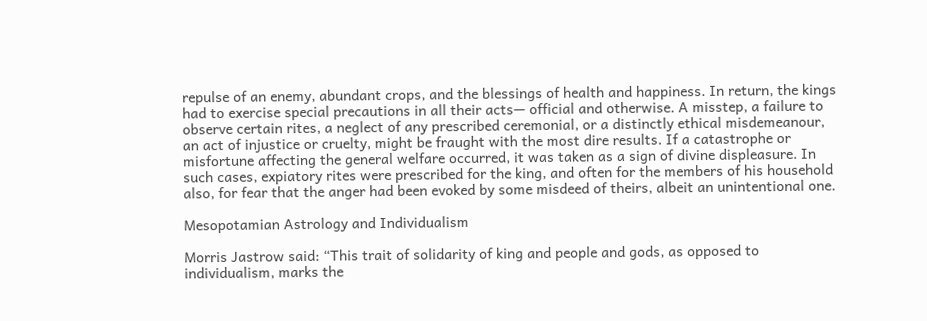repulse of an enemy, abundant crops, and the blessings of health and happiness. In return, the kings had to exercise special precautions in all their acts— official and otherwise. A misstep, a failure to observe certain rites, a neglect of any prescribed ceremonial, or a distinctly ethical misdemeanour, an act of injustice or cruelty, might be fraught with the most dire results. If a catastrophe or misfortune affecting the general welfare occurred, it was taken as a sign of divine displeasure. In such cases, expiatory rites were prescribed for the king, and often for the members of his household also, for fear that the anger had been evoked by some misdeed of theirs, albeit an unintentional one.

Mesopotamian Astrology and Individualism

Morris Jastrow said: “This trait of solidarity of king and people and gods, as opposed to individualism, marks the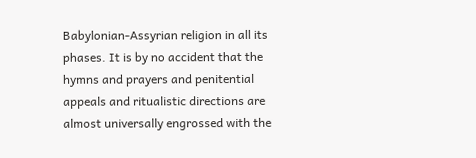Babylonian-Assyrian religion in all its phases. It is by no accident that the hymns and prayers and penitential appeals and ritualistic directions are almost universally engrossed with the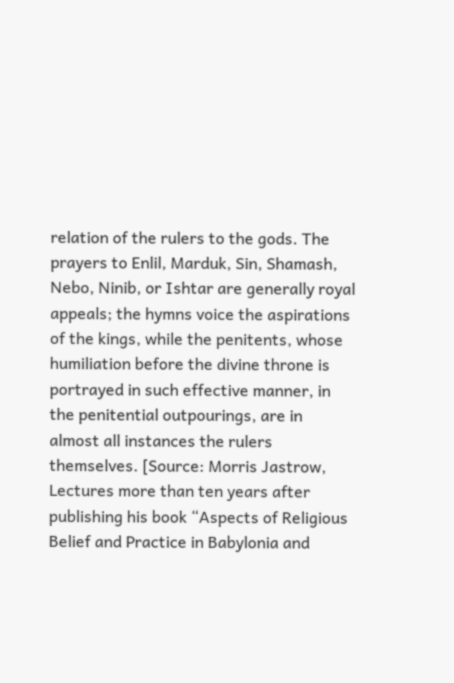relation of the rulers to the gods. The prayers to Enlil, Marduk, Sin, Shamash, Nebo, Ninib, or Ishtar are generally royal appeals; the hymns voice the aspirations of the kings, while the penitents, whose humiliation before the divine throne is portrayed in such effective manner, in the penitential outpourings, are in almost all instances the rulers themselves. [Source: Morris Jastrow, Lectures more than ten years after publishing his book “Aspects of Religious Belief and Practice in Babylonia and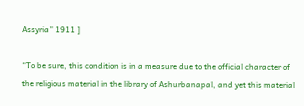Assyria” 1911 ]

“To be sure, this condition is in a measure due to the official character of the religious material in the library of Ashurbanapal, and yet this material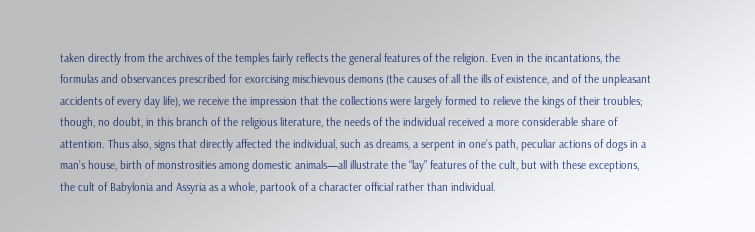taken directly from the archives of the temples fairly reflects the general features of the religion. Even in the incantations, the formulas and observances prescribed for exorcising mischievous demons (the causes of all the ills of existence, and of the unpleasant accidents of every day life), we receive the impression that the collections were largely formed to relieve the kings of their troubles; though, no doubt, in this branch of the religious literature, the needs of the individual received a more considerable share of attention. Thus also, signs that directly affected the individual, such as dreams, a serpent in one’s path, peculiar actions of dogs in a man’s house, birth of monstrosities among domestic animals—all illustrate the “lay” features of the cult, but with these exceptions, the cult of Babylonia and Assyria as a whole, partook of a character official rather than individual.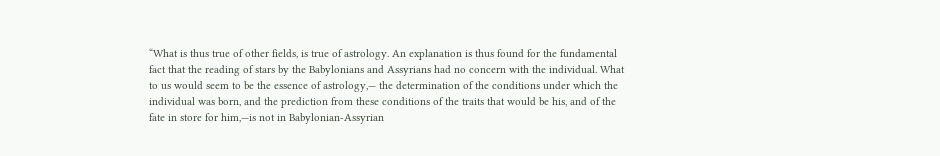“What is thus true of other fields, is true of astrology. An explanation is thus found for the fundamental fact that the reading of stars by the Babylonians and Assyrians had no concern with the individual. What to us would seem to be the essence of astrology,— the determination of the conditions under which the individual was born, and the prediction from these conditions of the traits that would be his, and of the fate in store for him,—is not in Babylonian-Assyrian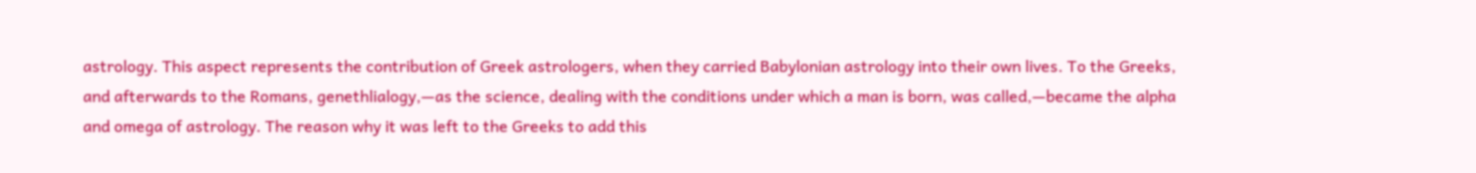astrology. This aspect represents the contribution of Greek astrologers, when they carried Babylonian astrology into their own lives. To the Greeks, and afterwards to the Romans, genethlialogy,—as the science, dealing with the conditions under which a man is born, was called,—became the alpha and omega of astrology. The reason why it was left to the Greeks to add this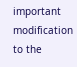important modification to the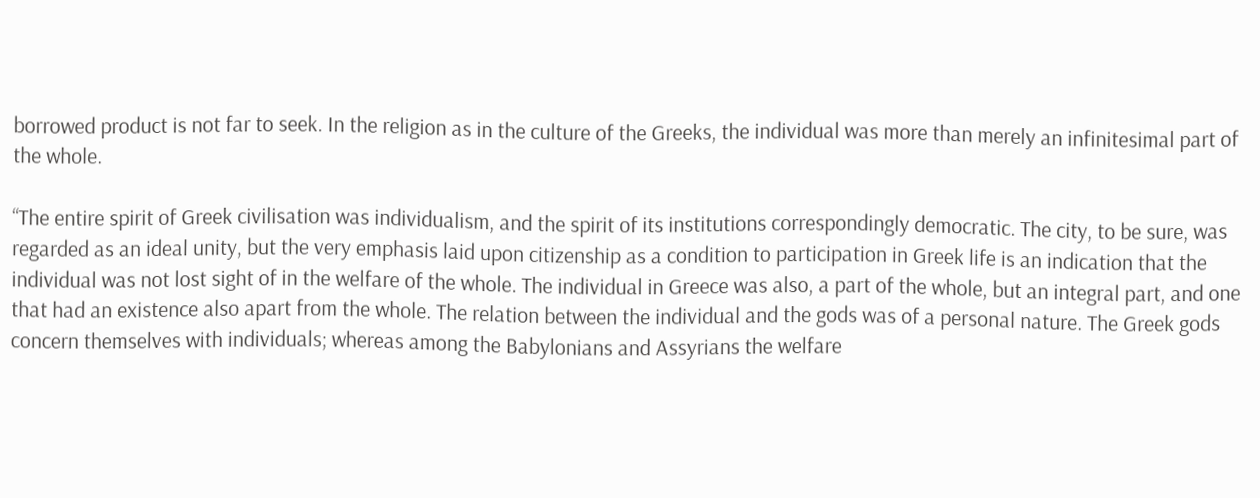borrowed product is not far to seek. In the religion as in the culture of the Greeks, the individual was more than merely an infinitesimal part of the whole.

“The entire spirit of Greek civilisation was individualism, and the spirit of its institutions correspondingly democratic. The city, to be sure, was regarded as an ideal unity, but the very emphasis laid upon citizenship as a condition to participation in Greek life is an indication that the individual was not lost sight of in the welfare of the whole. The individual in Greece was also, a part of the whole, but an integral part, and one that had an existence also apart from the whole. The relation between the individual and the gods was of a personal nature. The Greek gods concern themselves with individuals; whereas among the Babylonians and Assyrians the welfare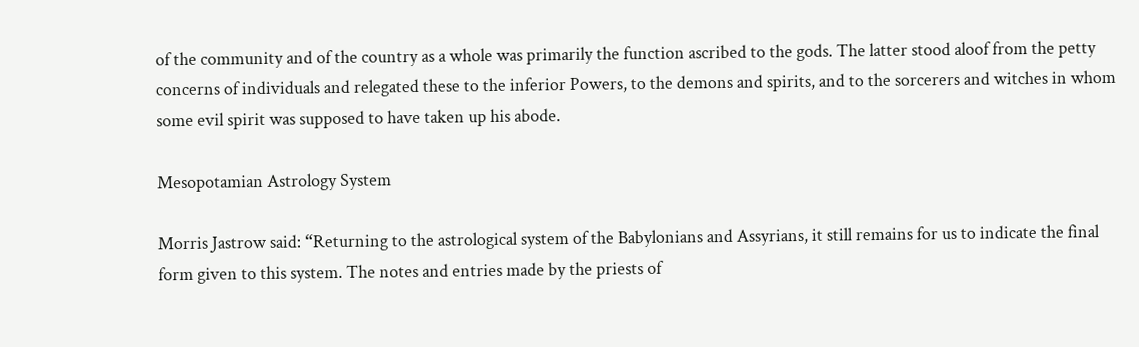of the community and of the country as a whole was primarily the function ascribed to the gods. The latter stood aloof from the petty concerns of individuals and relegated these to the inferior Powers, to the demons and spirits, and to the sorcerers and witches in whom some evil spirit was supposed to have taken up his abode.

Mesopotamian Astrology System

Morris Jastrow said: “Returning to the astrological system of the Babylonians and Assyrians, it still remains for us to indicate the final form given to this system. The notes and entries made by the priests of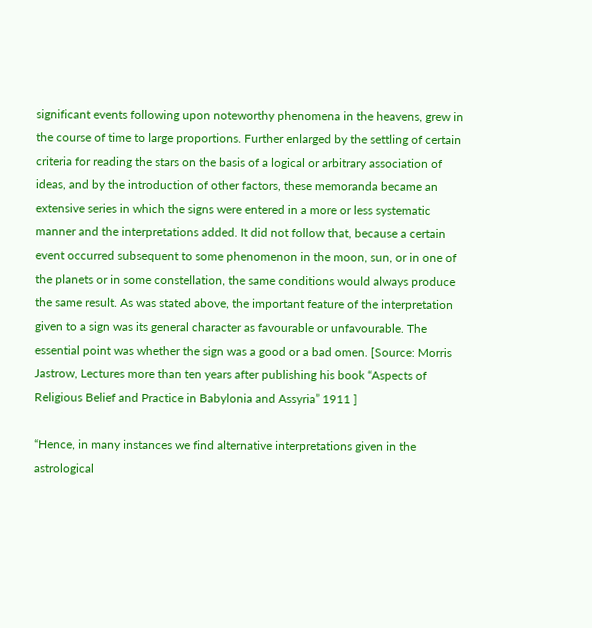significant events following upon noteworthy phenomena in the heavens, grew in the course of time to large proportions. Further enlarged by the settling of certain criteria for reading the stars on the basis of a logical or arbitrary association of ideas, and by the introduction of other factors, these memoranda became an extensive series in which the signs were entered in a more or less systematic manner and the interpretations added. It did not follow that, because a certain event occurred subsequent to some phenomenon in the moon, sun, or in one of the planets or in some constellation, the same conditions would always produce the same result. As was stated above, the important feature of the interpretation given to a sign was its general character as favourable or unfavourable. The essential point was whether the sign was a good or a bad omen. [Source: Morris Jastrow, Lectures more than ten years after publishing his book “Aspects of Religious Belief and Practice in Babylonia and Assyria” 1911 ]

“Hence, in many instances we find alternative interpretations given in the astrological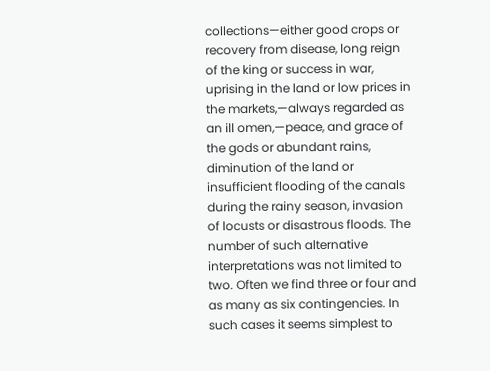collections—either good crops or recovery from disease, long reign of the king or success in war, uprising in the land or low prices in the markets,—always regarded as an ill omen,—peace, and grace of the gods or abundant rains, diminution of the land or insufficient flooding of the canals during the rainy season, invasion of locusts or disastrous floods. The number of such alternative interpretations was not limited to two. Often we find three or four and as many as six contingencies. In such cases it seems simplest to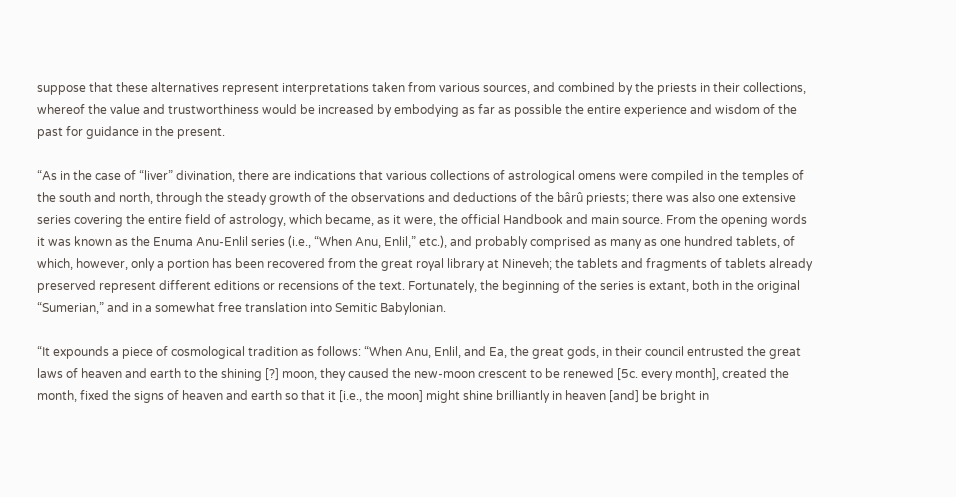suppose that these alternatives represent interpretations taken from various sources, and combined by the priests in their collections, whereof the value and trustworthiness would be increased by embodying as far as possible the entire experience and wisdom of the past for guidance in the present.

“As in the case of “liver” divination, there are indications that various collections of astrological omens were compiled in the temples of the south and north, through the steady growth of the observations and deductions of the bârû priests; there was also one extensive series covering the entire field of astrology, which became, as it were, the official Handbook and main source. From the opening words it was known as the Enuma Anu-Enlil series (i.e., “When Anu, Enlil,” etc.), and probably comprised as many as one hundred tablets, of which, however, only a portion has been recovered from the great royal library at Nineveh; the tablets and fragments of tablets already preserved represent different editions or recensions of the text. Fortunately, the beginning of the series is extant, both in the original “Sumerian,” and in a somewhat free translation into Semitic Babylonian.

“It expounds a piece of cosmological tradition as follows: “When Anu, Enlil, and Ea, the great gods, in their council entrusted the great laws of heaven and earth to the shining [?] moon, they caused the new-moon crescent to be renewed [5c. every month], created the month, fixed the signs of heaven and earth so that it [i.e., the moon] might shine brilliantly in heaven [and] be bright in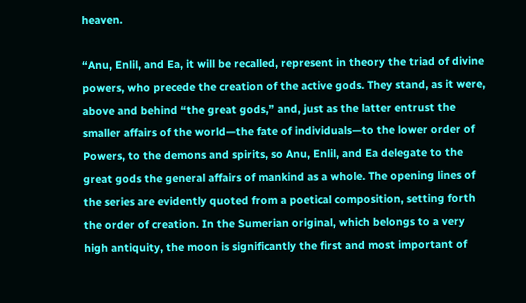heaven.

“Anu, Enlil, and Ea, it will be recalled, represent in theory the triad of divine powers, who precede the creation of the active gods. They stand, as it were, above and behind “the great gods,” and, just as the latter entrust the smaller affairs of the world—the fate of individuals—to the lower order of Powers, to the demons and spirits, so Anu, Enlil, and Ea delegate to the great gods the general affairs of mankind as a whole. The opening lines of the series are evidently quoted from a poetical composition, setting forth the order of creation. In the Sumerian original, which belongs to a very high antiquity, the moon is significantly the first and most important of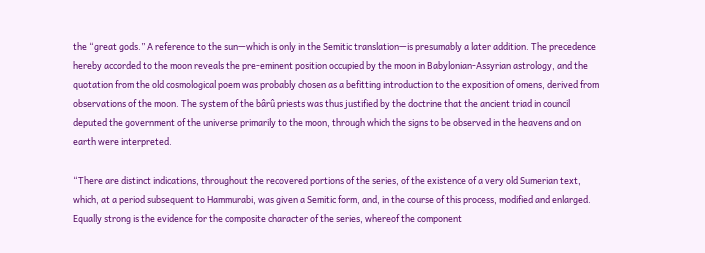the “great gods.” A reference to the sun—which is only in the Semitic translation—is presumably a later addition. The precedence hereby accorded to the moon reveals the pre-eminent position occupied by the moon in Babylonian-Assyrian astrology, and the quotation from the old cosmological poem was probably chosen as a befitting introduction to the exposition of omens, derived from observations of the moon. The system of the bârû priests was thus justified by the doctrine that the ancient triad in council deputed the government of the universe primarily to the moon, through which the signs to be observed in the heavens and on earth were interpreted.

“There are distinct indications, throughout the recovered portions of the series, of the existence of a very old Sumerian text, which, at a period subsequent to Hammurabi, was given a Semitic form, and, in the course of this process, modified and enlarged. Equally strong is the evidence for the composite character of the series, whereof the component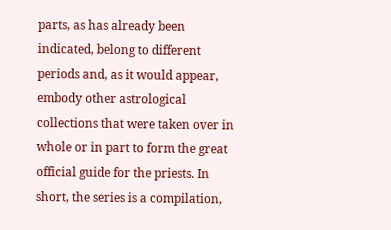parts, as has already been indicated, belong to different periods and, as it would appear, embody other astrological collections that were taken over in whole or in part to form the great official guide for the priests. In short, the series is a compilation,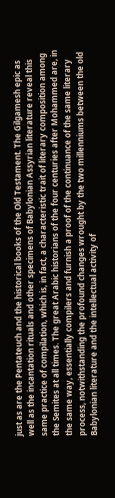just as are the Pentateuch and the historical books of the Old Testament. The Gilgamesh epic as well as the incantation rituals and other specimens of Babylonian Assyrian literature reveal this same practice of compilation, which is, in fact, a characteristic trait of literary composition among the Semites at all times. The great Arabic historians of the four centuries after Mohammed are, in the same way, essentially compilers and furnish a proof of the continuance of the same literary process, notwithstanding the profound changes wrought by the two millenniums between the old Babylonian literature and the intellectual activity of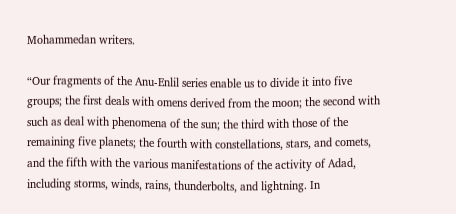Mohammedan writers.

“Our fragments of the Anu-Enlil series enable us to divide it into five groups; the first deals with omens derived from the moon; the second with such as deal with phenomena of the sun; the third with those of the remaining five planets; the fourth with constellations, stars, and comets, and the fifth with the various manifestations of the activity of Adad, including storms, winds, rains, thunderbolts, and lightning. In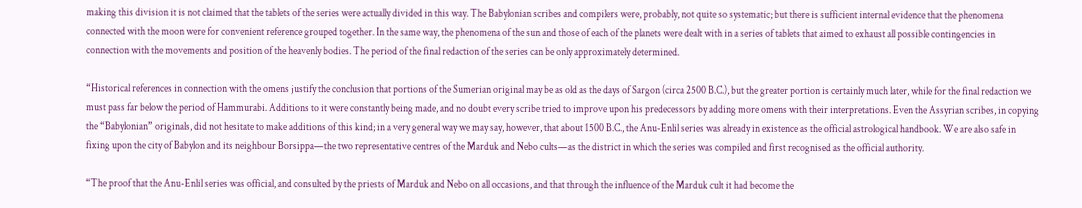making this division it is not claimed that the tablets of the series were actually divided in this way. The Babylonian scribes and compilers were, probably, not quite so systematic; but there is sufficient internal evidence that the phenomena connected with the moon were for convenient reference grouped together. In the same way, the phenomena of the sun and those of each of the planets were dealt with in a series of tablets that aimed to exhaust all possible contingencies in connection with the movements and position of the heavenly bodies. The period of the final redaction of the series can be only approximately determined.

“Historical references in connection with the omens justify the conclusion that portions of the Sumerian original may be as old as the days of Sargon (circa 2500 B.C.), but the greater portion is certainly much later, while for the final redaction we must pass far below the period of Hammurabi. Additions to it were constantly being made, and no doubt every scribe tried to improve upon his predecessors by adding more omens with their interpretations. Even the Assyrian scribes, in copying the “Babylonian” originals, did not hesitate to make additions of this kind; in a very general way we may say, however, that about 1500 B.C., the Anu-Enlil series was already in existence as the official astrological handbook. We are also safe in fixing upon the city of Babylon and its neighbour Borsippa—the two representative centres of the Marduk and Nebo cults—as the district in which the series was compiled and first recognised as the official authority.

“The proof that the Anu-Enlil series was official, and consulted by the priests of Marduk and Nebo on all occasions, and that through the influence of the Marduk cult it had become the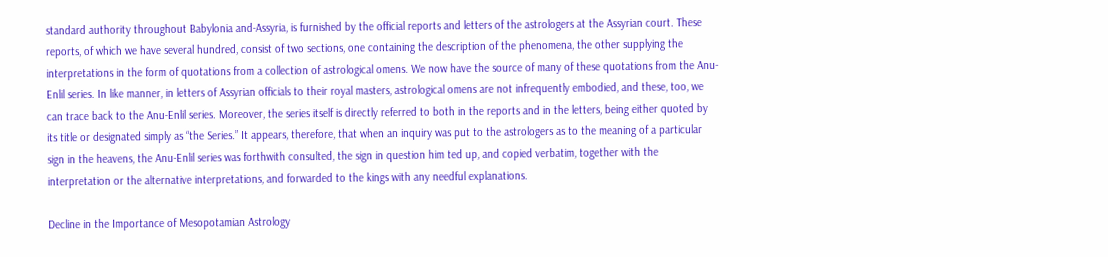standard authority throughout Babylonia and-Assyria, is furnished by the official reports and letters of the astrologers at the Assyrian court. These reports, of which we have several hundred, consist of two sections, one containing the description of the phenomena, the other supplying the interpretations in the form of quotations from a collection of astrological omens. We now have the source of many of these quotations from the Anu-Enlil series. In like manner, in letters of Assyrian officials to their royal masters, astrological omens are not infrequently embodied, and these, too, we can trace back to the Anu-Enlil series. Moreover, the series itself is directly referred to both in the reports and in the letters, being either quoted by its title or designated simply as “the Series.” It appears, therefore, that when an inquiry was put to the astrologers as to the meaning of a particular sign in the heavens, the Anu-Enlil series was forthwith consulted, the sign in question him ted up, and copied verbatim, together with the interpretation or the alternative interpretations, and forwarded to the kings with any needful explanations.

Decline in the Importance of Mesopotamian Astrology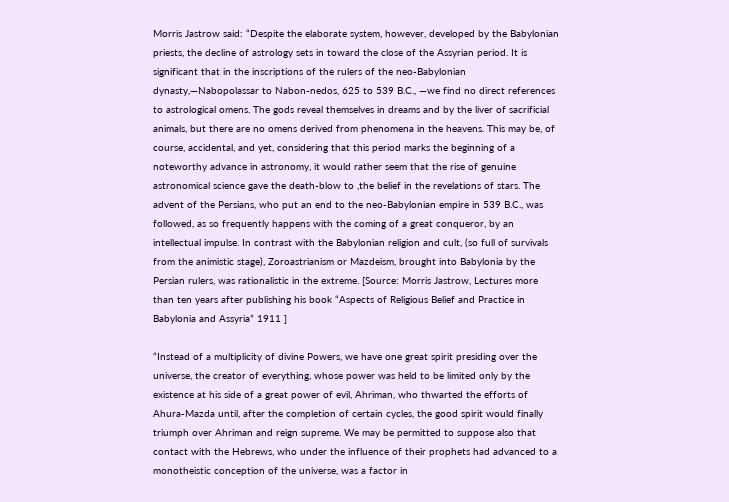Morris Jastrow said: “Despite the elaborate system, however, developed by the Babylonian priests, the decline of astrology sets in toward the close of the Assyrian period. It is significant that in the inscriptions of the rulers of the neo-Babylonian dynasty,—Nabopolassar to Nabon-nedos, 625 to 539 B.C., —we find no direct references to astrological omens. The gods reveal themselves in dreams and by the liver of sacrificial animals, but there are no omens derived from phenomena in the heavens. This may be, of course, accidental, and yet, considering that this period marks the beginning of a noteworthy advance in astronomy, it would rather seem that the rise of genuine astronomical science gave the death-blow to ,the belief in the revelations of stars. The advent of the Persians, who put an end to the neo-Babylonian empire in 539 B.C., was followed, as so frequently happens with the coming of a great conqueror, by an intellectual impulse. In contrast with the Babylonian religion and cult, (so full of survivals from the animistic stage), Zoroastrianism or Mazdeism, brought into Babylonia by the Persian rulers, was rationalistic in the extreme. [Source: Morris Jastrow, Lectures more than ten years after publishing his book “Aspects of Religious Belief and Practice in Babylonia and Assyria” 1911 ]

“Instead of a multiplicity of divine Powers, we have one great spirit presiding over the universe, the creator of everything, whose power was held to be limited only by the existence at his side of a great power of evil, Ahriman, who thwarted the efforts of Ahura-Mazda until, after the completion of certain cycles, the good spirit would finally triumph over Ahriman and reign supreme. We may be permitted to suppose also that contact with the Hebrews, who under the influence of their prophets had advanced to a monotheistic conception of the universe, was a factor in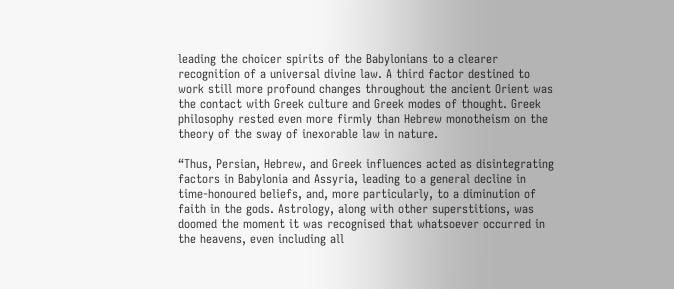leading the choicer spirits of the Babylonians to a clearer recognition of a universal divine law. A third factor destined to work still more profound changes throughout the ancient Orient was the contact with Greek culture and Greek modes of thought. Greek philosophy rested even more firmly than Hebrew monotheism on the theory of the sway of inexorable law in nature.

“Thus, Persian, Hebrew, and Greek influences acted as disintegrating factors in Babylonia and Assyria, leading to a general decline in time-honoured beliefs, and, more particularly, to a diminution of faith in the gods. Astrology, along with other superstitions, was doomed the moment it was recognised that whatsoever occurred in the heavens, even including all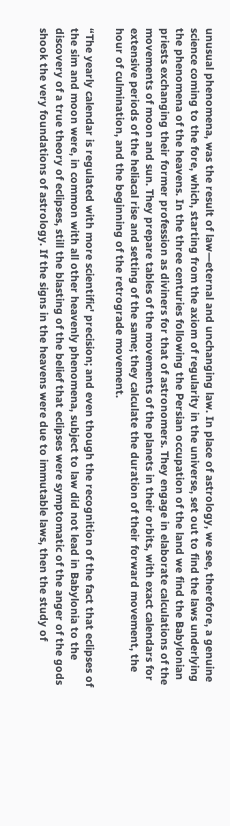unusual phenomena, was the result of law—eternal and unchanging law. In place of astrology, we see, therefore, a genuine science coming to the fore, which, starting from the axiom of regularity in the universe, set out to find the laws underlying the phenomena of the heavens. In the three centuries following the Persian occupation of the land we find the Babylonian priests exchanging their former profession as diviners for that of astronomers. They engage in elaborate calculations of the movements of moon and sun. They prepare tables of the movements of the planets in their orbits, with exact calendars for extensive periods of the heliacal rise and setting of the same; they calculate the duration of their forward movement, the hour of culmination, and the beginning of the retrograde movement.

“The yearly calendar is regulated with more scientific' precision; and even though the recognition of the fact that eclipses of the sim and moon were, in common with all other heavenly phenomena, subject to law did not lead in Babylonia to the discovery of a true theory of eclipses, still the blasting of the belief that eclipses were symptomatic of the anger of the gods shook the very foundations of astrology. If the signs in the heavens were due to immutable laws, then the study of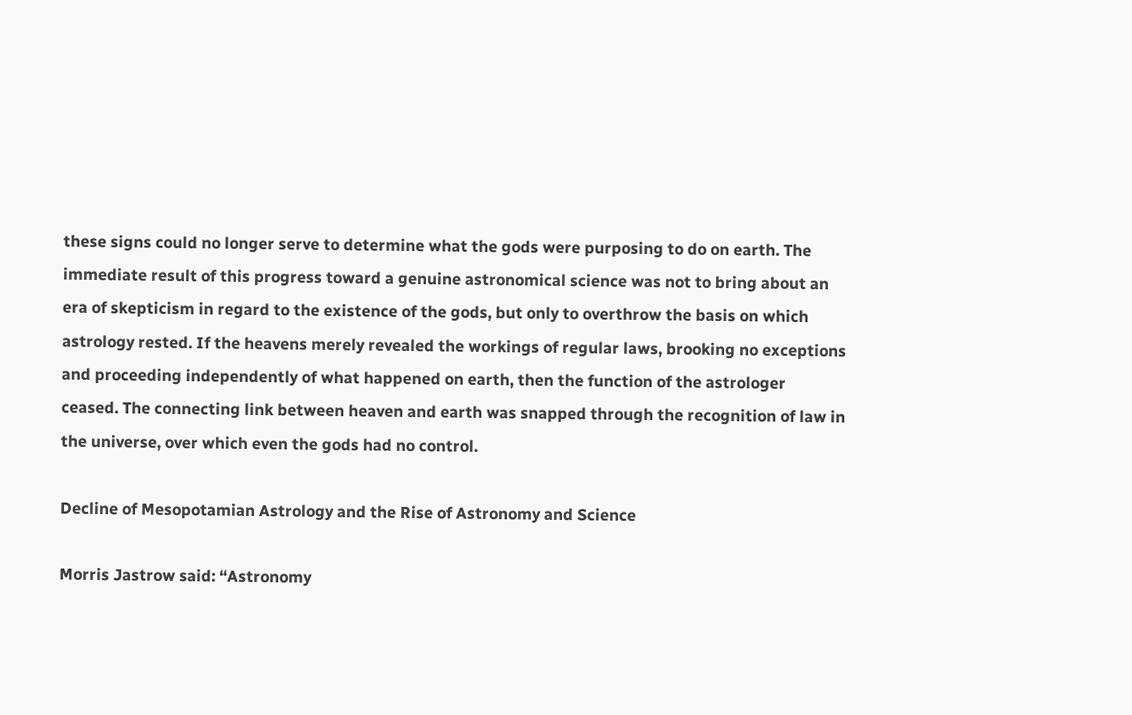these signs could no longer serve to determine what the gods were purposing to do on earth. The immediate result of this progress toward a genuine astronomical science was not to bring about an era of skepticism in regard to the existence of the gods, but only to overthrow the basis on which astrology rested. If the heavens merely revealed the workings of regular laws, brooking no exceptions and proceeding independently of what happened on earth, then the function of the astrologer ceased. The connecting link between heaven and earth was snapped through the recognition of law in the universe, over which even the gods had no control.

Decline of Mesopotamian Astrology and the Rise of Astronomy and Science

Morris Jastrow said: “Astronomy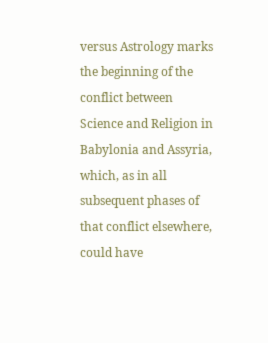versus Astrology marks the beginning of the conflict between Science and Religion in Babylonia and Assyria, which, as in all subsequent phases of that conflict elsewhere, could have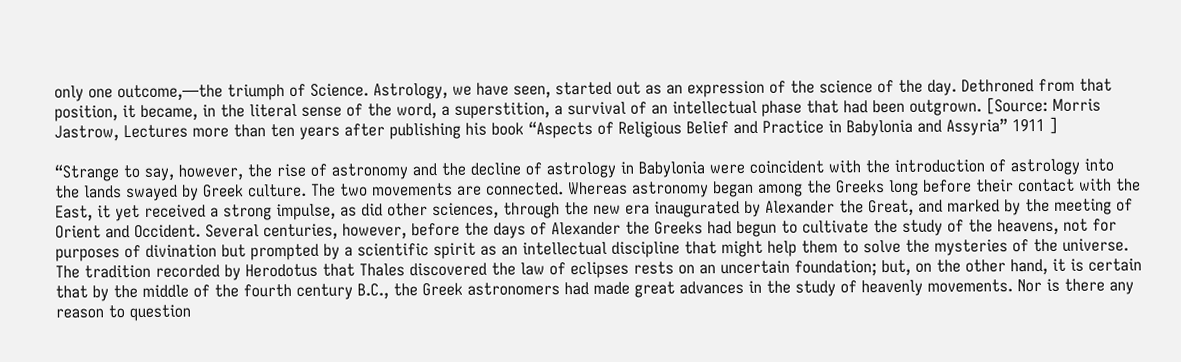only one outcome,—the triumph of Science. Astrology, we have seen, started out as an expression of the science of the day. Dethroned from that position, it became, in the literal sense of the word, a superstition, a survival of an intellectual phase that had been outgrown. [Source: Morris Jastrow, Lectures more than ten years after publishing his book “Aspects of Religious Belief and Practice in Babylonia and Assyria” 1911 ]

“Strange to say, however, the rise of astronomy and the decline of astrology in Babylonia were coincident with the introduction of astrology into the lands swayed by Greek culture. The two movements are connected. Whereas astronomy began among the Greeks long before their contact with the East, it yet received a strong impulse, as did other sciences, through the new era inaugurated by Alexander the Great, and marked by the meeting of Orient and Occident. Several centuries, however, before the days of Alexander the Greeks had begun to cultivate the study of the heavens, not for purposes of divination but prompted by a scientific spirit as an intellectual discipline that might help them to solve the mysteries of the universe. The tradition recorded by Herodotus that Thales discovered the law of eclipses rests on an uncertain foundation; but, on the other hand, it is certain that by the middle of the fourth century B.C., the Greek astronomers had made great advances in the study of heavenly movements. Nor is there any reason to question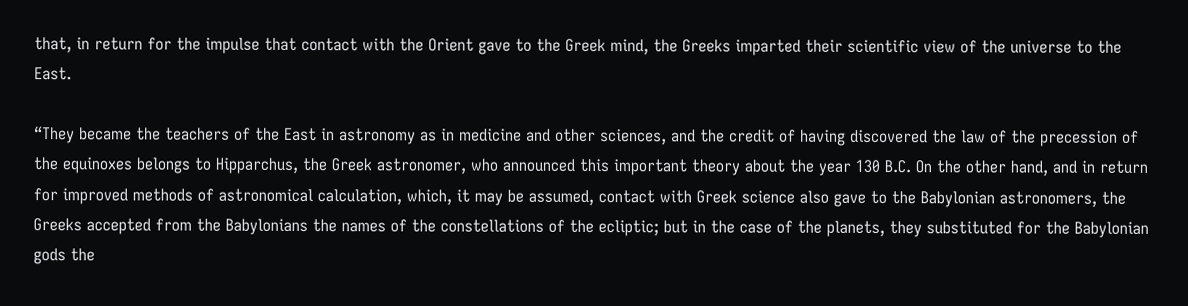that, in return for the impulse that contact with the Orient gave to the Greek mind, the Greeks imparted their scientific view of the universe to the East.

“They became the teachers of the East in astronomy as in medicine and other sciences, and the credit of having discovered the law of the precession of the equinoxes belongs to Hipparchus, the Greek astronomer, who announced this important theory about the year 130 B.C. On the other hand, and in return for improved methods of astronomical calculation, which, it may be assumed, contact with Greek science also gave to the Babylonian astronomers, the Greeks accepted from the Babylonians the names of the constellations of the ecliptic; but in the case of the planets, they substituted for the Babylonian gods the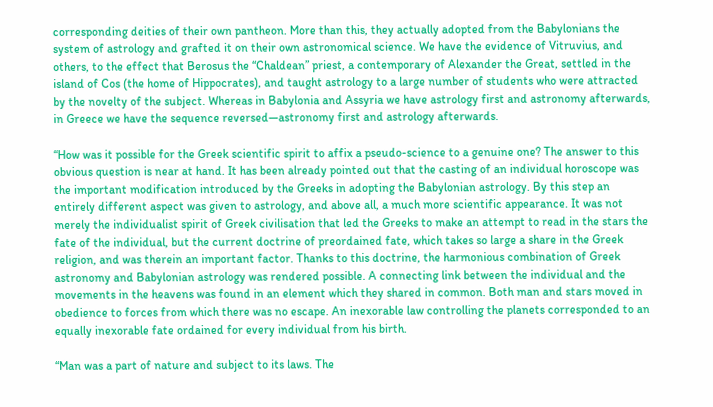corresponding deities of their own pantheon. More than this, they actually adopted from the Babylonians the system of astrology and grafted it on their own astronomical science. We have the evidence of Vitruvius, and others, to the effect that Berosus the “Chaldean” priest, a contemporary of Alexander the Great, settled in the island of Cos (the home of Hippocrates), and taught astrology to a large number of students who were attracted by the novelty of the subject. Whereas in Babylonia and Assyria we have astrology first and astronomy afterwards, in Greece we have the sequence reversed—astronomy first and astrology afterwards.

“How was it possible for the Greek scientific spirit to affix a pseudo-science to a genuine one? The answer to this obvious question is near at hand. It has been already pointed out that the casting of an individual horoscope was the important modification introduced by the Greeks in adopting the Babylonian astrology. By this step an entirely different aspect was given to astrology, and above all, a much more scientific appearance. It was not merely the individualist spirit of Greek civilisation that led the Greeks to make an attempt to read in the stars the fate of the individual, but the current doctrine of preordained fate, which takes so large a share in the Greek religion, and was therein an important factor. Thanks to this doctrine, the harmonious combination of Greek astronomy and Babylonian astrology was rendered possible. A connecting link between the individual and the movements in the heavens was found in an element which they shared in common. Both man and stars moved in obedience to forces from which there was no escape. An inexorable law controlling the planets corresponded to an equally inexorable fate ordained for every individual from his birth.

“Man was a part of nature and subject to its laws. The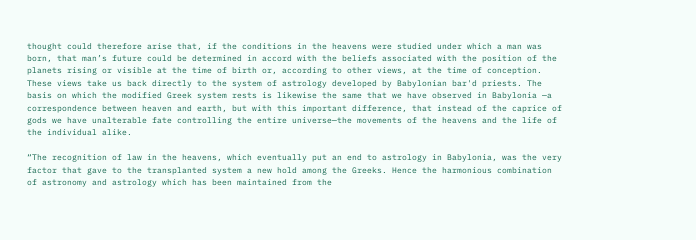thought could therefore arise that, if the conditions in the heavens were studied under which a man was born, that man’s future could be determined in accord with the beliefs associated with the position of the planets rising or visible at the time of birth or, according to other views, at the time of conception. These views take us back directly to the system of astrology developed by Babylonian bar'd priests. The basis on which the modified Greek system rests is likewise the same that we have observed in Babylonia —a correspondence between heaven and earth, but with this important difference, that instead of the caprice of gods we have unalterable fate controlling the entire universe—the movements of the heavens and the life of the individual alike.

“The recognition of law in the heavens, which eventually put an end to astrology in Babylonia, was the very factor that gave to the transplanted system a new hold among the Greeks. Hence the harmonious combination of astronomy and astrology which has been maintained from the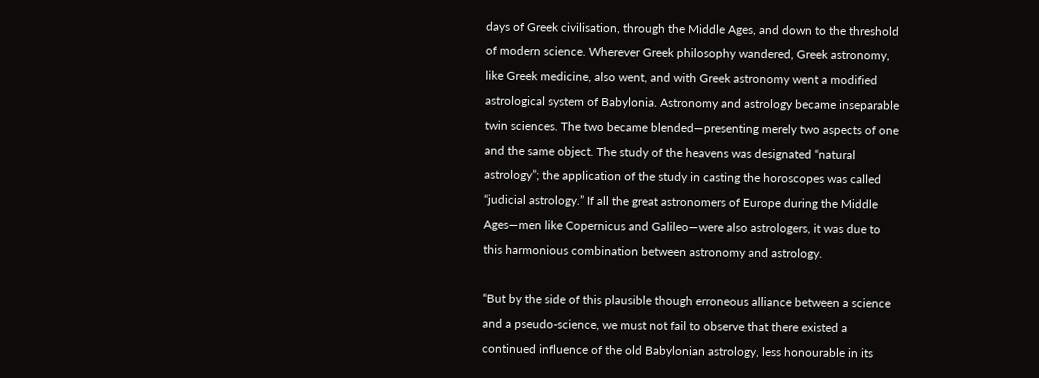days of Greek civilisation, through the Middle Ages, and down to the threshold of modern science. Wherever Greek philosophy wandered, Greek astronomy, like Greek medicine, also went, and with Greek astronomy went a modified astrological system of Babylonia. Astronomy and astrology became inseparable twin sciences. The two became blended—presenting merely two aspects of one and the same object. The study of the heavens was designated “natural astrology”; the application of the study in casting the horoscopes was called “judicial astrology.” If all the great astronomers of Europe during the Middle Ages—men like Copernicus and Galileo—were also astrologers, it was due to this harmonious combination between astronomy and astrology.

“But by the side of this plausible though erroneous alliance between a science and a pseudo-science, we must not fail to observe that there existed a continued influence of the old Babylonian astrology, less honourable in its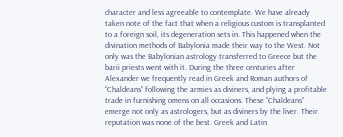character and less agreeable to contemplate. We have already taken note of the fact that when a religious custom is transplanted to a foreign soil, its degeneration sets in. This happened when the divination methods of Babylonia made their way to the West. Not only was the Babylonian astrology transferred to Greece but the barii priests went with it. During the three centuries after Alexander we frequently read in Greek and Roman authors of “Chaldeans” following the armies as diviners, and plying a profitable trade in furnishing omens on all occasions. These “Chaldeans” emerge not only as astrologers, but as diviners by the liver. Their reputation was none of the best. Greek and Latin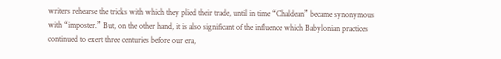writers rehearse the tricks with which they plied their trade, until in time “Chaldean” became synonymous with “imposter.” But, on the other hand, it is also significant of the influence which Babylonian practices continued to exert three centuries before our era,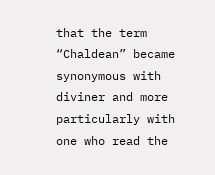that the term “Chaldean” became synonymous with diviner and more particularly with one who read the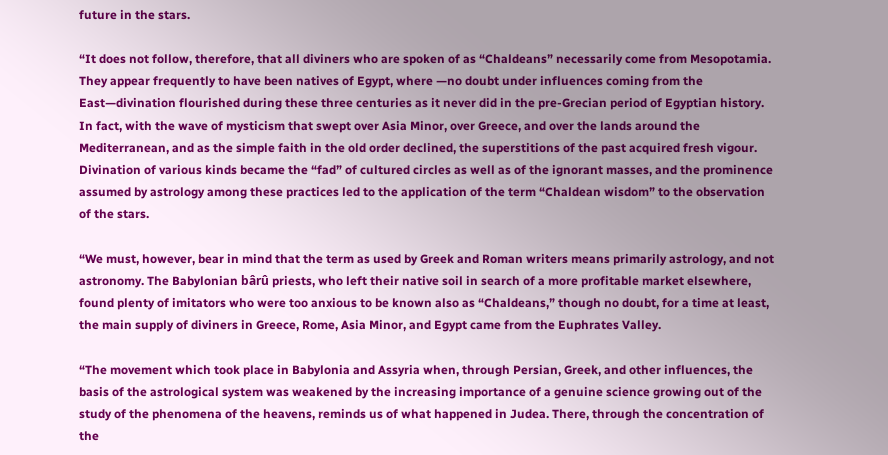future in the stars.

“It does not follow, therefore, that all diviners who are spoken of as “Chaldeans” necessarily come from Mesopotamia. They appear frequently to have been natives of Egypt, where —no doubt under influences coming from the East—divination flourished during these three centuries as it never did in the pre-Grecian period of Egyptian history. In fact, with the wave of mysticism that swept over Asia Minor, over Greece, and over the lands around the Mediterranean, and as the simple faith in the old order declined, the superstitions of the past acquired fresh vigour. Divination of various kinds became the “fad” of cultured circles as well as of the ignorant masses, and the prominence assumed by astrology among these practices led to the application of the term “Chaldean wisdom” to the observation of the stars.

“We must, however, bear in mind that the term as used by Greek and Roman writers means primarily astrology, and not astronomy. The Babylonian bârû priests, who left their native soil in search of a more profitable market elsewhere, found plenty of imitators who were too anxious to be known also as “Chaldeans,” though no doubt, for a time at least, the main supply of diviners in Greece, Rome, Asia Minor, and Egypt came from the Euphrates Valley.

“The movement which took place in Babylonia and Assyria when, through Persian, Greek, and other influences, the basis of the astrological system was weakened by the increasing importance of a genuine science growing out of the study of the phenomena of the heavens, reminds us of what happened in Judea. There, through the concentration of the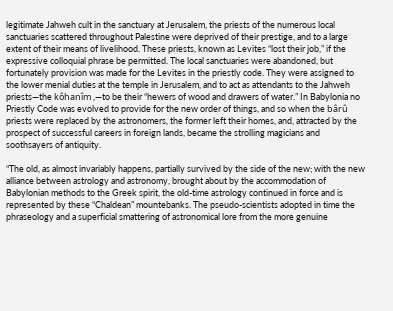legitimate Jahweh cult in the sanctuary at Jerusalem, the priests of the numerous local sanctuaries scattered throughout Palestine were deprived of their prestige, and to a large extent of their means of livelihood. These priests, known as Levites “lost their job,” if the expressive colloquial phrase be permitted. The local sanctuaries were abandoned, but fortunately provision was made for the Levites in the priestly code. They were assigned to the lower menial duties at the temple in Jerusalem, and to act as attendants to the Jahweh priests—the kôhanîm ,—to be their “hewers of wood and drawers of water.” In Babylonia no Priestly Code was evolved to provide for the new order of things, and so when the bârû priests were replaced by the astronomers, the former left their homes, and, attracted by the prospect of successful careers in foreign lands, became the strolling magicians and soothsayers of antiquity.

“The old, as almost invariably happens, partially survived by the side of the new; with the new alliance between astrology and astronomy, brought about by the accommodation of Babylonian methods to the Greek spirit, the old-time astrology continued in force and is represented by these “Chaldean” mountebanks. The pseudo-scientists adopted in time the phraseology and a superficial smattering of astronomical lore from the more genuine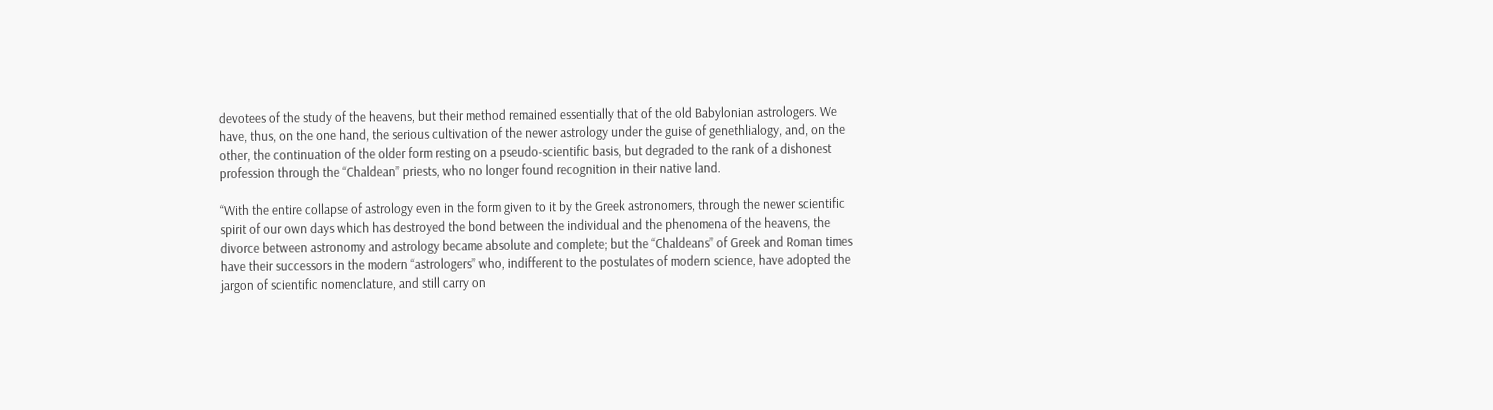devotees of the study of the heavens, but their method remained essentially that of the old Babylonian astrologers. We have, thus, on the one hand, the serious cultivation of the newer astrology under the guise of genethlialogy, and, on the other, the continuation of the older form resting on a pseudo-scientific basis, but degraded to the rank of a dishonest profession through the “Chaldean” priests, who no longer found recognition in their native land.

“With the entire collapse of astrology even in the form given to it by the Greek astronomers, through the newer scientific spirit of our own days which has destroyed the bond between the individual and the phenomena of the heavens, the divorce between astronomy and astrology became absolute and complete; but the “Chaldeans” of Greek and Roman times have their successors in the modern “astrologers” who, indifferent to the postulates of modern science, have adopted the jargon of scientific nomenclature, and still carry on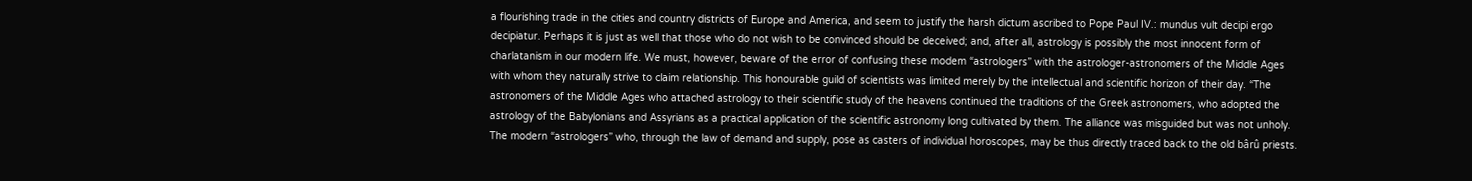a flourishing trade in the cities and country districts of Europe and America, and seem to justify the harsh dictum ascribed to Pope Paul IV.: mundus vult decipi ergo decipiatur. Perhaps it is just as well that those who do not wish to be convinced should be deceived; and, after all, astrology is possibly the most innocent form of charlatanism in our modern life. We must, however, beware of the error of confusing these modem “astrologers” with the astrologer-astronomers of the Middle Ages with whom they naturally strive to claim relationship. This honourable guild of scientists was limited merely by the intellectual and scientific horizon of their day. “The astronomers of the Middle Ages who attached astrology to their scientific study of the heavens continued the traditions of the Greek astronomers, who adopted the astrology of the Babylonians and Assyrians as a practical application of the scientific astronomy long cultivated by them. The alliance was misguided but was not unholy. The modern “astrologers” who, through the law of demand and supply, pose as casters of individual horoscopes, may be thus directly traced back to the old bârû priests.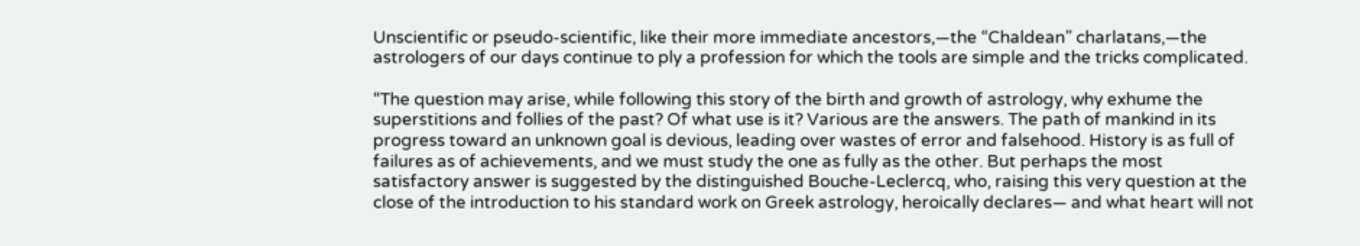Unscientific or pseudo-scientific, like their more immediate ancestors,—the “Chaldean” charlatans,—the astrologers of our days continue to ply a profession for which the tools are simple and the tricks complicated.

“The question may arise, while following this story of the birth and growth of astrology, why exhume the superstitions and follies of the past? Of what use is it? Various are the answers. The path of mankind in its progress toward an unknown goal is devious, leading over wastes of error and falsehood. History is as full of failures as of achievements, and we must study the one as fully as the other. But perhaps the most satisfactory answer is suggested by the distinguished Bouche-Leclercq, who, raising this very question at the close of the introduction to his standard work on Greek astrology, heroically declares— and what heart will not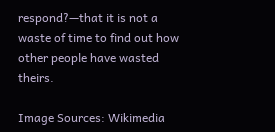respond?—that it is not a waste of time to find out how other people have wasted theirs.

Image Sources: Wikimedia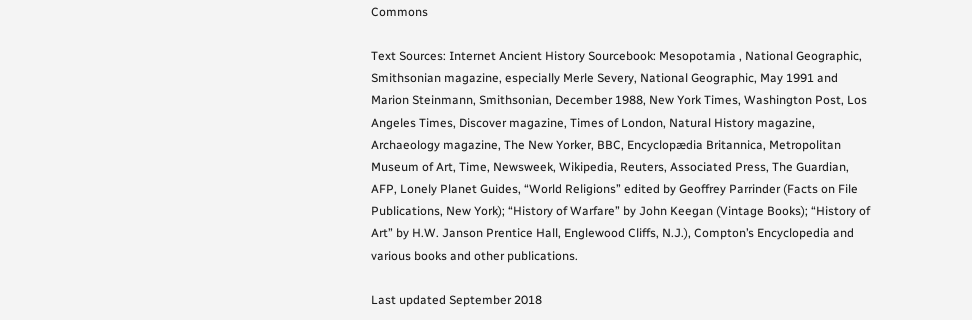Commons

Text Sources: Internet Ancient History Sourcebook: Mesopotamia , National Geographic, Smithsonian magazine, especially Merle Severy, National Geographic, May 1991 and Marion Steinmann, Smithsonian, December 1988, New York Times, Washington Post, Los Angeles Times, Discover magazine, Times of London, Natural History magazine, Archaeology magazine, The New Yorker, BBC, Encyclopædia Britannica, Metropolitan Museum of Art, Time, Newsweek, Wikipedia, Reuters, Associated Press, The Guardian, AFP, Lonely Planet Guides, “World Religions” edited by Geoffrey Parrinder (Facts on File Publications, New York); “History of Warfare” by John Keegan (Vintage Books); “History of Art” by H.W. Janson Prentice Hall, Englewood Cliffs, N.J.), Compton’s Encyclopedia and various books and other publications.

Last updated September 2018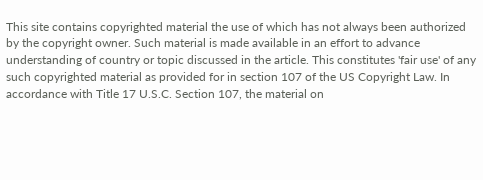This site contains copyrighted material the use of which has not always been authorized by the copyright owner. Such material is made available in an effort to advance understanding of country or topic discussed in the article. This constitutes 'fair use' of any such copyrighted material as provided for in section 107 of the US Copyright Law. In accordance with Title 17 U.S.C. Section 107, the material on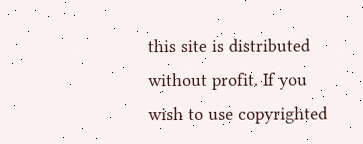this site is distributed without profit. If you wish to use copyrighted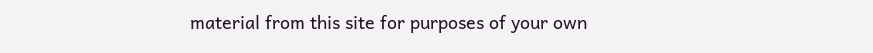material from this site for purposes of your own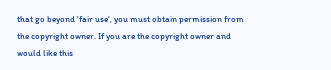that go beyond 'fair use', you must obtain permission from the copyright owner. If you are the copyright owner and would like this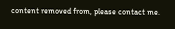content removed from, please contact me.